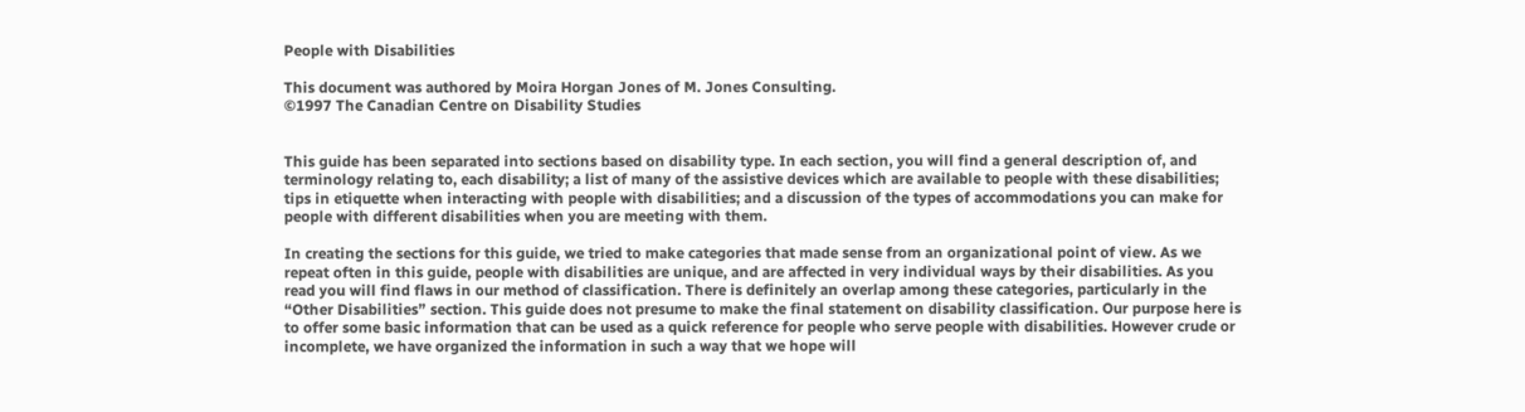People with Disabilities

This document was authored by Moira Horgan Jones of M. Jones Consulting.
©1997 The Canadian Centre on Disability Studies


This guide has been separated into sections based on disability type. In each section, you will find a general description of, and terminology relating to, each disability; a list of many of the assistive devices which are available to people with these disabilities; tips in etiquette when interacting with people with disabilities; and a discussion of the types of accommodations you can make for people with different disabilities when you are meeting with them.

In creating the sections for this guide, we tried to make categories that made sense from an organizational point of view. As we repeat often in this guide, people with disabilities are unique, and are affected in very individual ways by their disabilities. As you read you will find flaws in our method of classification. There is definitely an overlap among these categories, particularly in the “Other Disabilities” section. This guide does not presume to make the final statement on disability classification. Our purpose here is to offer some basic information that can be used as a quick reference for people who serve people with disabilities. However crude or incomplete, we have organized the information in such a way that we hope will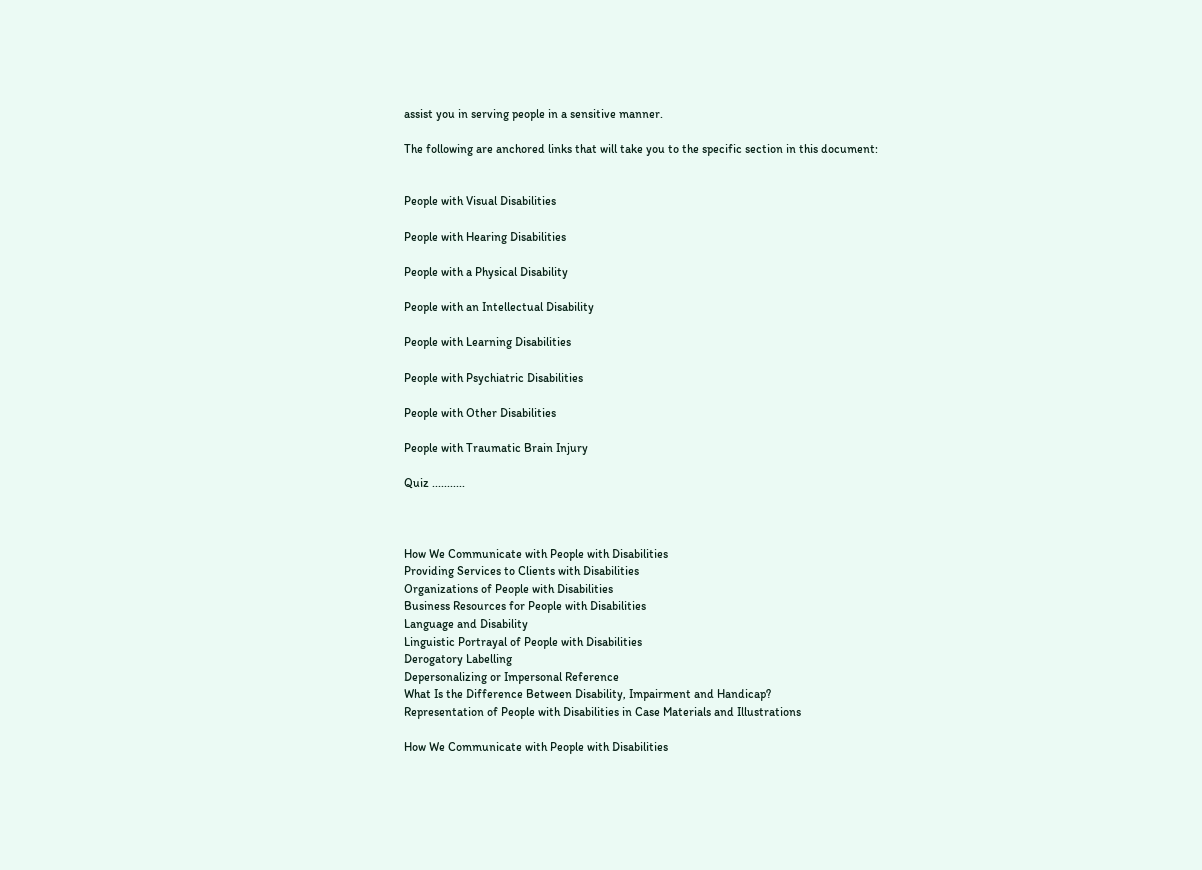assist you in serving people in a sensitive manner.

The following are anchored links that will take you to the specific section in this document:


People with Visual Disabilities

People with Hearing Disabilities

People with a Physical Disability

People with an Intellectual Disability

People with Learning Disabilities

People with Psychiatric Disabilities

People with Other Disabilities

People with Traumatic Brain Injury

Quiz ...........



How We Communicate with People with Disabilities
Providing Services to Clients with Disabilities
Organizations of People with Disabilities
Business Resources for People with Disabilities
Language and Disability
Linguistic Portrayal of People with Disabilities
Derogatory Labelling
Depersonalizing or Impersonal Reference
What Is the Difference Between Disability, Impairment and Handicap?
Representation of People with Disabilities in Case Materials and Illustrations

How We Communicate with People with Disabilities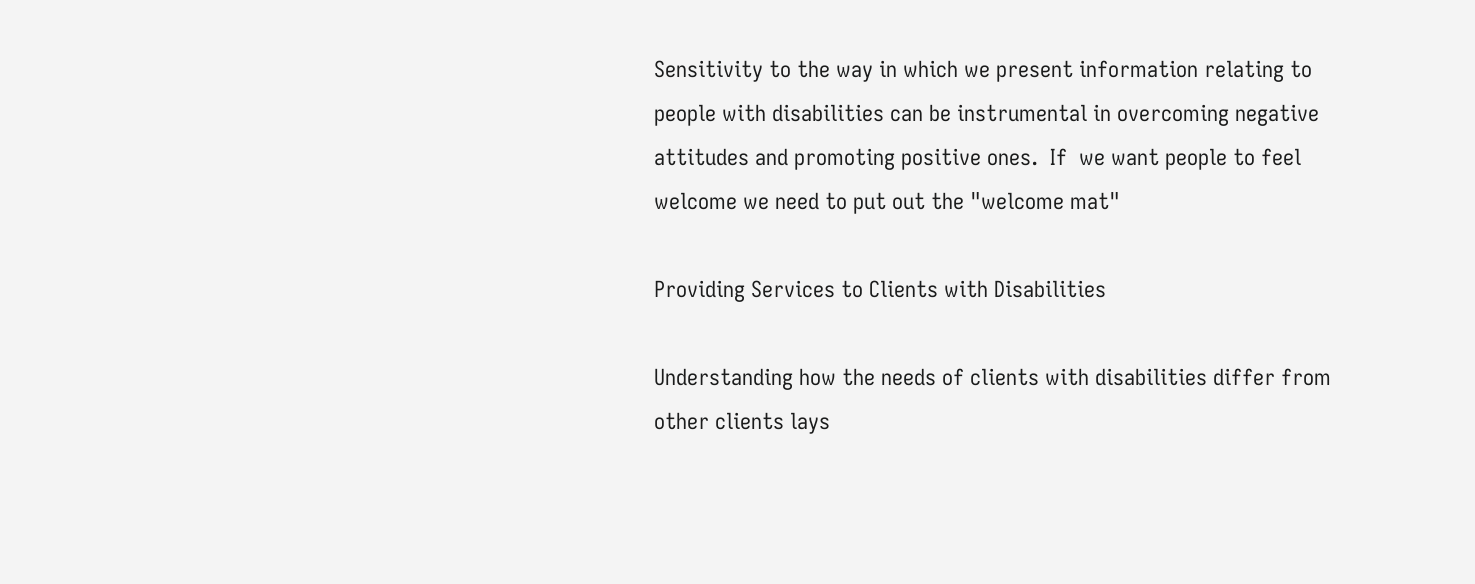Sensitivity to the way in which we present information relating to people with disabilities can be instrumental in overcoming negative attitudes and promoting positive ones.  If  we want people to feel welcome we need to put out the "welcome mat"

Providing Services to Clients with Disabilities

Understanding how the needs of clients with disabilities differ from other clients lays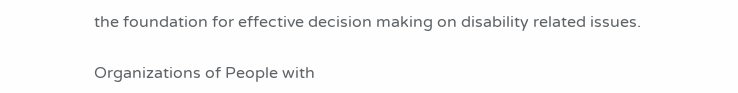the foundation for effective decision making on disability related issues.

Organizations of People with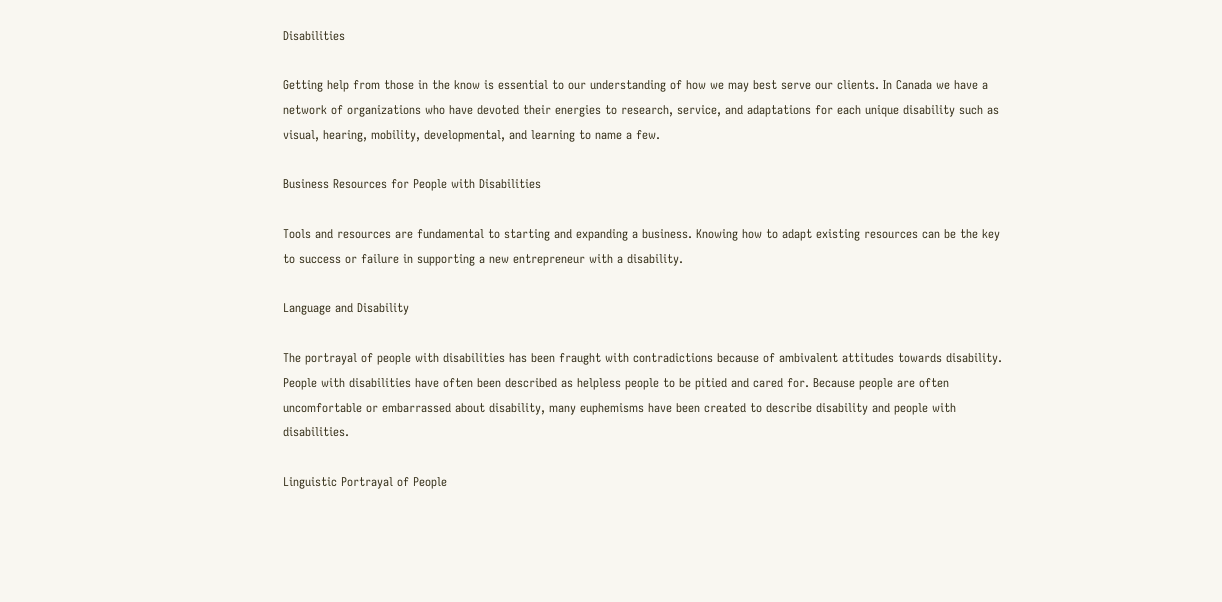Disabilities

Getting help from those in the know is essential to our understanding of how we may best serve our clients. In Canada we have a network of organizations who have devoted their energies to research, service, and adaptations for each unique disability such as visual, hearing, mobility, developmental, and learning to name a few.

Business Resources for People with Disabilities

Tools and resources are fundamental to starting and expanding a business. Knowing how to adapt existing resources can be the key to success or failure in supporting a new entrepreneur with a disability.

Language and Disability

The portrayal of people with disabilities has been fraught with contradictions because of ambivalent attitudes towards disability. People with disabilities have often been described as helpless people to be pitied and cared for. Because people are often uncomfortable or embarrassed about disability, many euphemisms have been created to describe disability and people with disabilities.

Linguistic Portrayal of People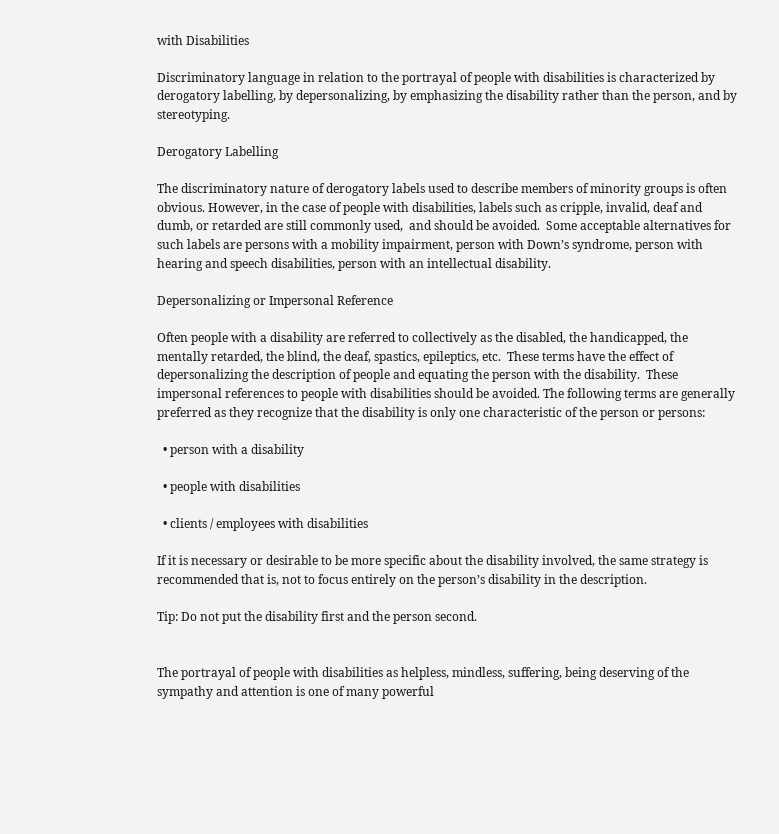with Disabilities

Discriminatory language in relation to the portrayal of people with disabilities is characterized by derogatory labelling, by depersonalizing, by emphasizing the disability rather than the person, and by stereotyping.

Derogatory Labelling

The discriminatory nature of derogatory labels used to describe members of minority groups is often obvious. However, in the case of people with disabilities, labels such as cripple, invalid, deaf and dumb, or retarded are still commonly used,  and should be avoided.  Some acceptable alternatives for such labels are persons with a mobility impairment, person with Down’s syndrome, person with hearing and speech disabilities, person with an intellectual disability.

Depersonalizing or Impersonal Reference

Often people with a disability are referred to collectively as the disabled, the handicapped, the mentally retarded, the blind, the deaf, spastics, epileptics, etc.  These terms have the effect of depersonalizing the description of people and equating the person with the disability.  These impersonal references to people with disabilities should be avoided. The following terms are generally preferred as they recognize that the disability is only one characteristic of the person or persons:

  • person with a disability

  • people with disabilities

  • clients / employees with disabilities

If it is necessary or desirable to be more specific about the disability involved, the same strategy is recommended that is, not to focus entirely on the person’s disability in the description.

Tip: Do not put the disability first and the person second.


The portrayal of people with disabilities as helpless, mindless, suffering, being deserving of the sympathy and attention is one of many powerful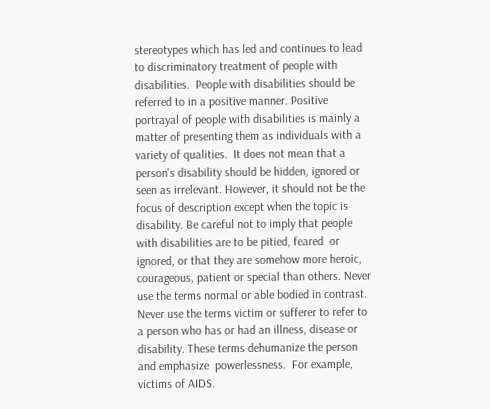stereotypes which has led and continues to lead to discriminatory treatment of people with disabilities.  People with disabilities should be referred to in a positive manner. Positive portrayal of people with disabilities is mainly a matter of presenting them as individuals with a variety of qualities.  It does not mean that a person’s disability should be hidden, ignored or seen as irrelevant. However, it should not be the focus of description except when the topic is disability. Be careful not to imply that people with disabilities are to be pitied, feared  or ignored, or that they are somehow more heroic, courageous, patient or special than others. Never use the terms normal or able bodied in contrast. Never use the terms victim or sufferer to refer to a person who has or had an illness, disease or disability. These terms dehumanize the person and emphasize  powerlessness.  For example, victims of AIDS.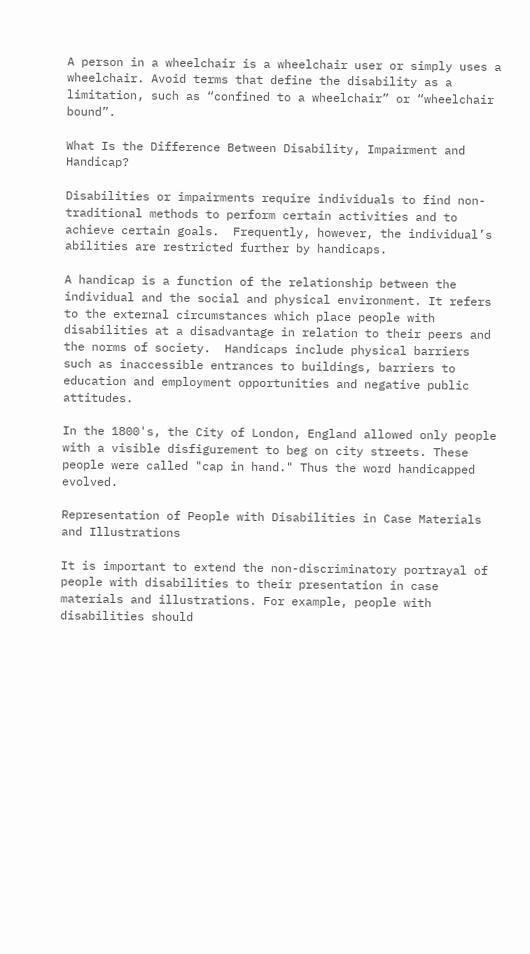A person in a wheelchair is a wheelchair user or simply uses a wheelchair. Avoid terms that define the disability as a limitation, such as “confined to a wheelchair” or “wheelchair bound”.

What Is the Difference Between Disability, Impairment and Handicap?

Disabilities or impairments require individuals to find non-traditional methods to perform certain activities and to achieve certain goals.  Frequently, however, the individual’s abilities are restricted further by handicaps.

A handicap is a function of the relationship between the individual and the social and physical environment. It refers to the external circumstances which place people with disabilities at a disadvantage in relation to their peers and the norms of society.  Handicaps include physical barriers such as inaccessible entrances to buildings, barriers to education and employment opportunities and negative public attitudes.

In the 1800's, the City of London, England allowed only people with a visible disfigurement to beg on city streets. These people were called "cap in hand." Thus the word handicapped evolved.

Representation of People with Disabilities in Case Materials and Illustrations

It is important to extend the non-discriminatory portrayal of people with disabilities to their presentation in case materials and illustrations. For example, people with disabilities should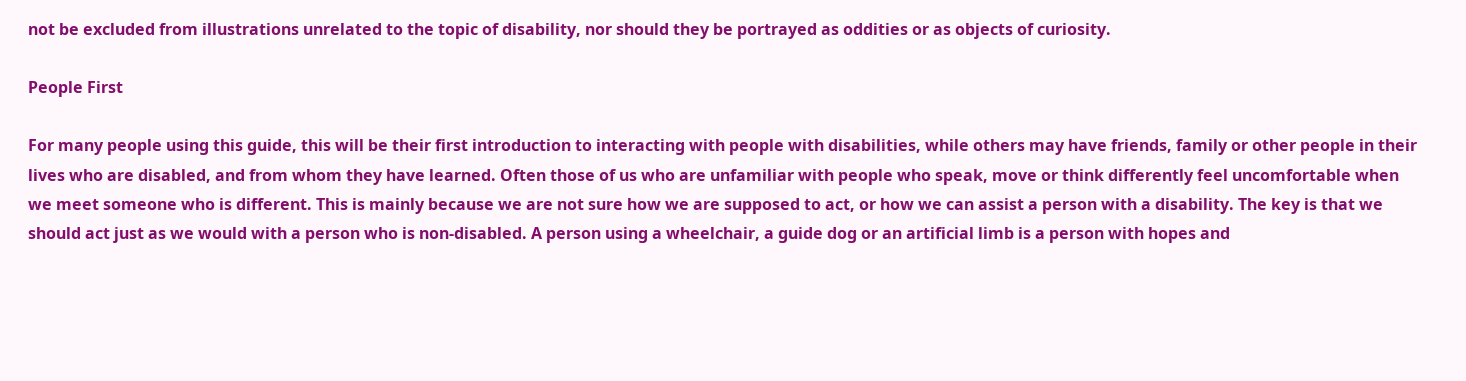not be excluded from illustrations unrelated to the topic of disability, nor should they be portrayed as oddities or as objects of curiosity.

People First

For many people using this guide, this will be their first introduction to interacting with people with disabilities, while others may have friends, family or other people in their lives who are disabled, and from whom they have learned. Often those of us who are unfamiliar with people who speak, move or think differently feel uncomfortable when we meet someone who is different. This is mainly because we are not sure how we are supposed to act, or how we can assist a person with a disability. The key is that we should act just as we would with a person who is non-disabled. A person using a wheelchair, a guide dog or an artificial limb is a person with hopes and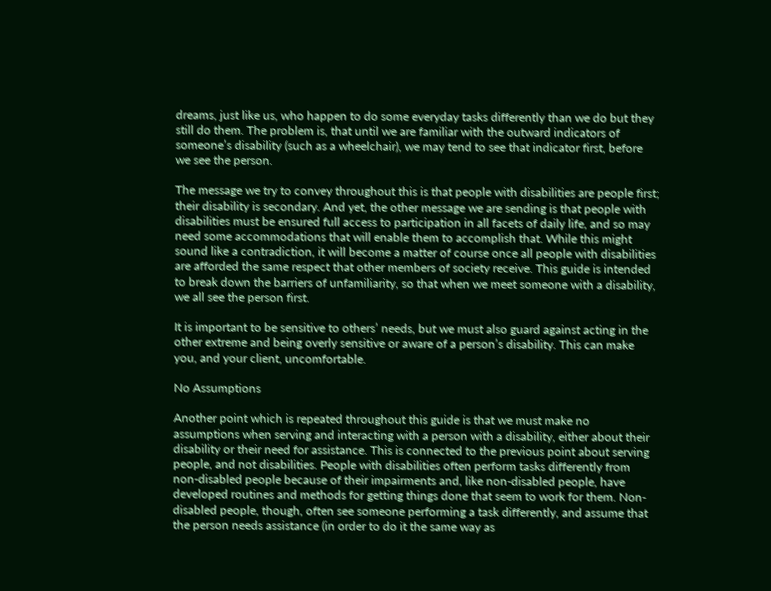dreams, just like us, who happen to do some everyday tasks differently than we do but they still do them. The problem is, that until we are familiar with the outward indicators of someone’s disability (such as a wheelchair), we may tend to see that indicator first, before we see the person.

The message we try to convey throughout this is that people with disabilities are people first; their disability is secondary. And yet, the other message we are sending is that people with disabilities must be ensured full access to participation in all facets of daily life, and so may need some accommodations that will enable them to accomplish that. While this might sound like a contradiction, it will become a matter of course once all people with disabilities are afforded the same respect that other members of society receive. This guide is intended to break down the barriers of unfamiliarity, so that when we meet someone with a disability, we all see the person first.

It is important to be sensitive to others’ needs, but we must also guard against acting in the other extreme and being overly sensitive or aware of a person’s disability. This can make you, and your client, uncomfortable.

No Assumptions

Another point which is repeated throughout this guide is that we must make no assumptions when serving and interacting with a person with a disability, either about their disability or their need for assistance. This is connected to the previous point about serving people, and not disabilities. People with disabilities often perform tasks differently from non-disabled people because of their impairments and, like non-disabled people, have developed routines and methods for getting things done that seem to work for them. Non-disabled people, though, often see someone performing a task differently, and assume that the person needs assistance (in order to do it the same way as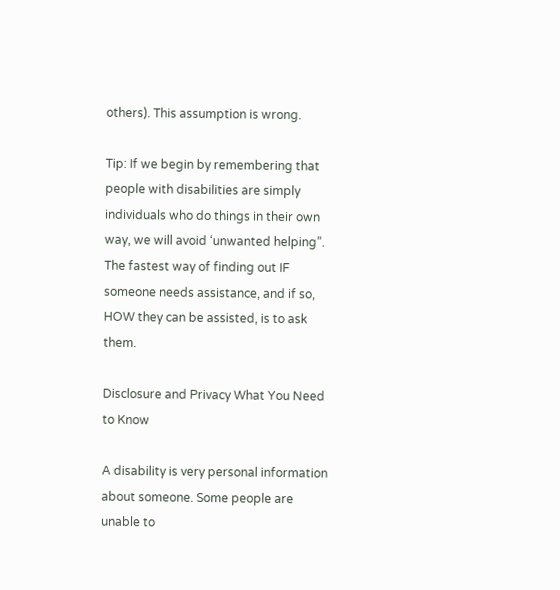others). This assumption is wrong.

Tip: If we begin by remembering that people with disabilities are simply individuals who do things in their own way, we will avoid ‘unwanted helping”. The fastest way of finding out IF someone needs assistance, and if so, HOW they can be assisted, is to ask them.

Disclosure and Privacy What You Need to Know

A disability is very personal information about someone. Some people are unable to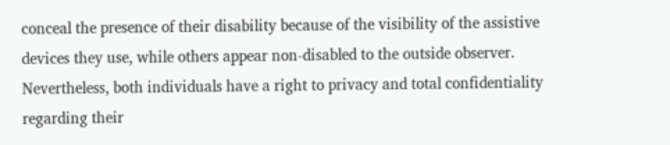conceal the presence of their disability because of the visibility of the assistive devices they use, while others appear non-disabled to the outside observer. Nevertheless, both individuals have a right to privacy and total confidentiality regarding their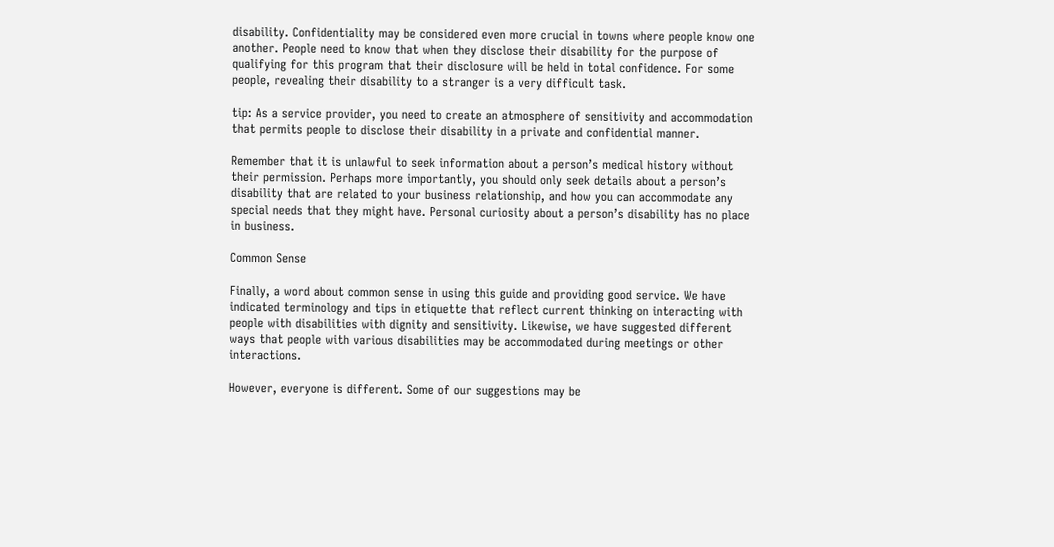disability. Confidentiality may be considered even more crucial in towns where people know one another. People need to know that when they disclose their disability for the purpose of qualifying for this program that their disclosure will be held in total confidence. For some people, revealing their disability to a stranger is a very difficult task.

tip: As a service provider, you need to create an atmosphere of sensitivity and accommodation that permits people to disclose their disability in a private and confidential manner.

Remember that it is unlawful to seek information about a person’s medical history without their permission. Perhaps more importantly, you should only seek details about a person’s disability that are related to your business relationship, and how you can accommodate any special needs that they might have. Personal curiosity about a person’s disability has no place in business.

Common Sense

Finally, a word about common sense in using this guide and providing good service. We have indicated terminology and tips in etiquette that reflect current thinking on interacting with people with disabilities with dignity and sensitivity. Likewise, we have suggested different ways that people with various disabilities may be accommodated during meetings or other interactions.

However, everyone is different. Some of our suggestions may be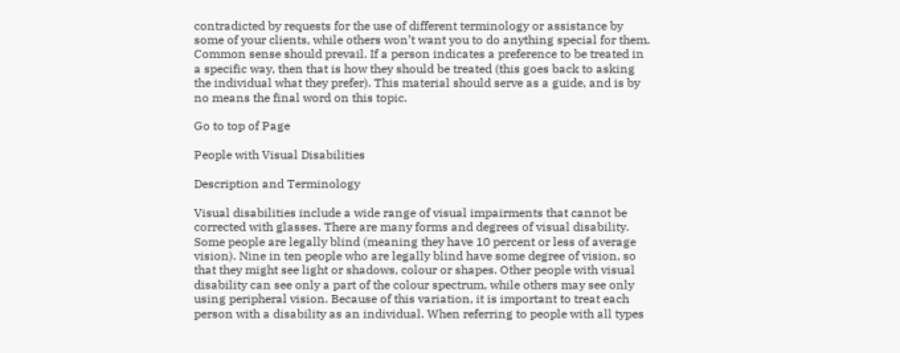contradicted by requests for the use of different terminology or assistance by some of your clients, while others won’t want you to do anything special for them. Common sense should prevail. If a person indicates a preference to be treated in a specific way, then that is how they should be treated (this goes back to asking the individual what they prefer). This material should serve as a guide, and is by no means the final word on this topic.

Go to top of Page

People with Visual Disabilities

Description and Terminology

Visual disabilities include a wide range of visual impairments that cannot be corrected with glasses. There are many forms and degrees of visual disability. Some people are legally blind (meaning they have 10 percent or less of average vision). Nine in ten people who are legally blind have some degree of vision, so that they might see light or shadows, colour or shapes. Other people with visual disability can see only a part of the colour spectrum, while others may see only using peripheral vision. Because of this variation, it is important to treat each person with a disability as an individual. When referring to people with all types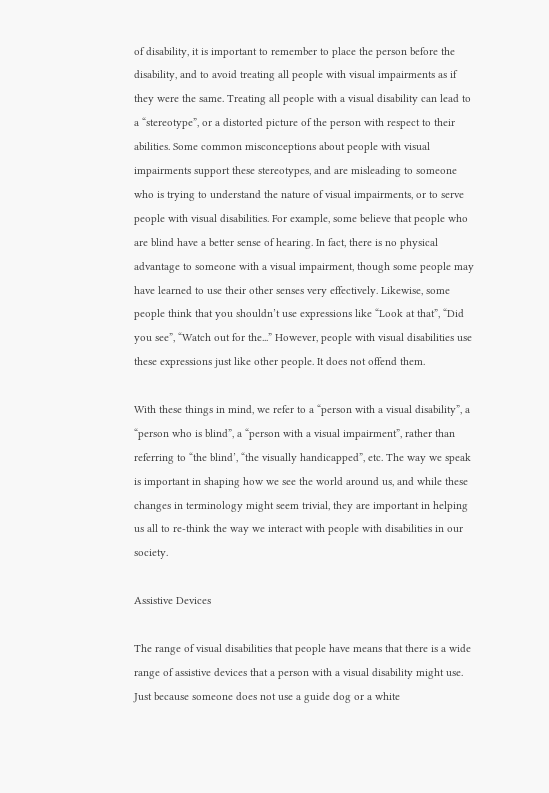of disability, it is important to remember to place the person before the disability, and to avoid treating all people with visual impairments as if they were the same. Treating all people with a visual disability can lead to a “stereotype”, or a distorted picture of the person with respect to their abilities. Some common misconceptions about people with visual impairments support these stereotypes, and are misleading to someone who is trying to understand the nature of visual impairments, or to serve people with visual disabilities. For example, some believe that people who are blind have a better sense of hearing. In fact, there is no physical advantage to someone with a visual impairment, though some people may have learned to use their other senses very effectively. Likewise, some people think that you shouldn’t use expressions like “Look at that”, “Did you see”, “Watch out for the...” However, people with visual disabilities use these expressions just like other people. It does not offend them.

With these things in mind, we refer to a “person with a visual disability”, a “person who is blind”, a “person with a visual impairment”, rather than referring to “the blind’, “the visually handicapped”, etc. The way we speak is important in shaping how we see the world around us, and while these changes in terminology might seem trivial, they are important in helping us all to re-think the way we interact with people with disabilities in our society.

Assistive Devices

The range of visual disabilities that people have means that there is a wide range of assistive devices that a person with a visual disability might use. Just because someone does not use a guide dog or a white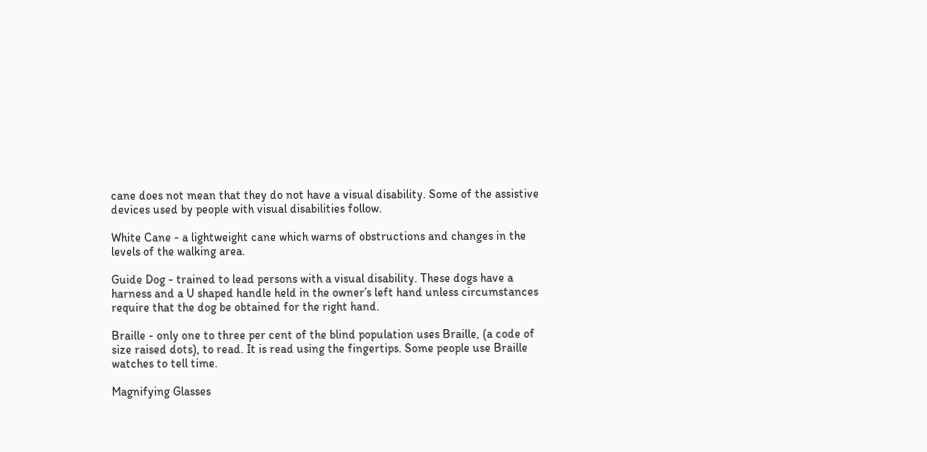cane does not mean that they do not have a visual disability. Some of the assistive devices used by people with visual disabilities follow.

White Cane - a lightweight cane which warns of obstructions and changes in the levels of the walking area.

Guide Dog - trained to lead persons with a visual disability. These dogs have a harness and a U shaped handle held in the owner’s left hand unless circumstances require that the dog be obtained for the right hand.

Braille - only one to three per cent of the blind population uses Braille, (a code of size raised dots), to read. It is read using the fingertips. Some people use Braille watches to tell time.

Magnifying Glasses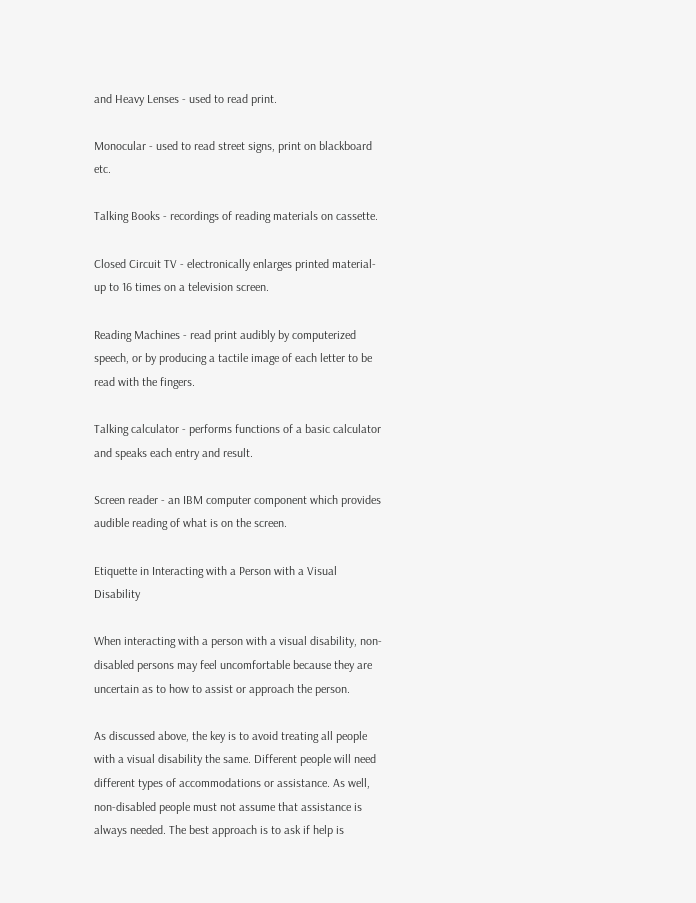and Heavy Lenses - used to read print.

Monocular - used to read street signs, print on blackboard etc.

Talking Books - recordings of reading materials on cassette.

Closed Circuit TV - electronically enlarges printed material-up to 16 times on a television screen.

Reading Machines - read print audibly by computerized speech, or by producing a tactile image of each letter to be read with the fingers.

Talking calculator - performs functions of a basic calculator and speaks each entry and result.

Screen reader - an IBM computer component which provides audible reading of what is on the screen.

Etiquette in Interacting with a Person with a Visual Disability

When interacting with a person with a visual disability, non-disabled persons may feel uncomfortable because they are uncertain as to how to assist or approach the person.

As discussed above, the key is to avoid treating all people with a visual disability the same. Different people will need different types of accommodations or assistance. As well, non-disabled people must not assume that assistance is always needed. The best approach is to ask if help is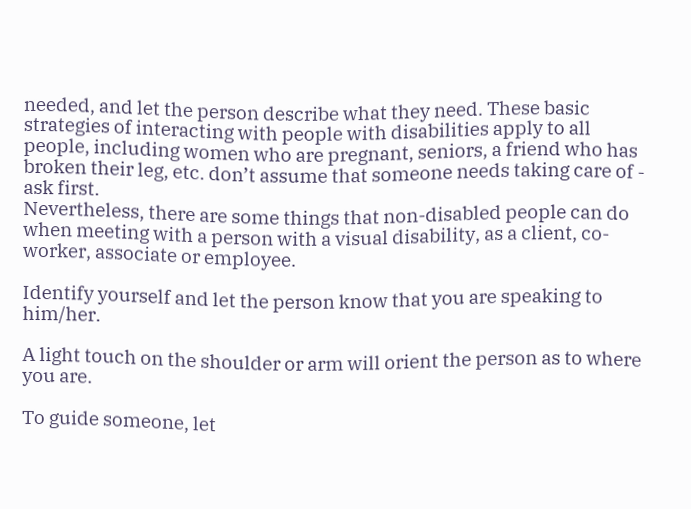needed, and let the person describe what they need. These basic strategies of interacting with people with disabilities apply to all people, including women who are pregnant, seniors, a friend who has broken their leg, etc. don’t assume that someone needs taking care of - ask first.
Nevertheless, there are some things that non-disabled people can do when meeting with a person with a visual disability, as a client, co-worker, associate or employee.

Identify yourself and let the person know that you are speaking to him/her.

A light touch on the shoulder or arm will orient the person as to where you are.

To guide someone, let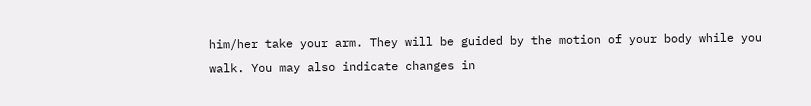him/her take your arm. They will be guided by the motion of your body while you walk. You may also indicate changes in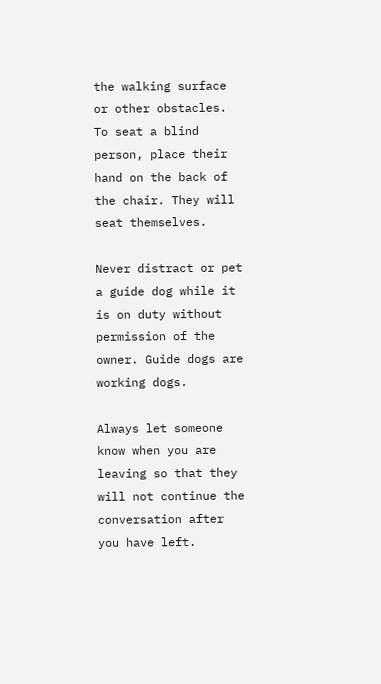the walking surface or other obstacles. To seat a blind person, place their hand on the back of the chair. They will seat themselves.

Never distract or pet a guide dog while it is on duty without permission of the owner. Guide dogs are working dogs.

Always let someone know when you are leaving so that they will not continue the conversation after you have left.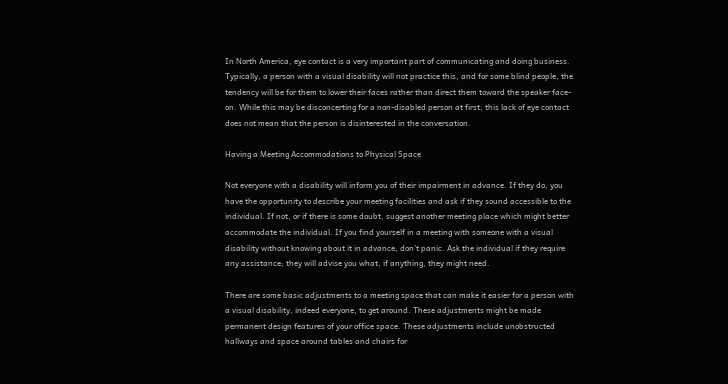In North America, eye contact is a very important part of communicating and doing business. Typically, a person with a visual disability will not practice this, and for some blind people, the tendency will be for them to lower their faces rather than direct them toward the speaker face-on. While this may be disconcerting for a non-disabled person at first, this lack of eye contact does not mean that the person is disinterested in the conversation.

Having a Meeting Accommodations to Physical Space

Not everyone with a disability will inform you of their impairment in advance. If they do, you have the opportunity to describe your meeting facilities and ask if they sound accessible to the individual. If not, or if there is some doubt, suggest another meeting place which might better accommodate the individual. If you find yourself in a meeting with someone with a visual disability without knowing about it in advance, don’t panic. Ask the individual if they require any assistance; they will advise you what, if anything, they might need.

There are some basic adjustments to a meeting space that can make it easier for a person with a visual disability, indeed everyone, to get around. These adjustments might be made permanent design features of your office space. These adjustments include unobstructed hallways and space around tables and chairs for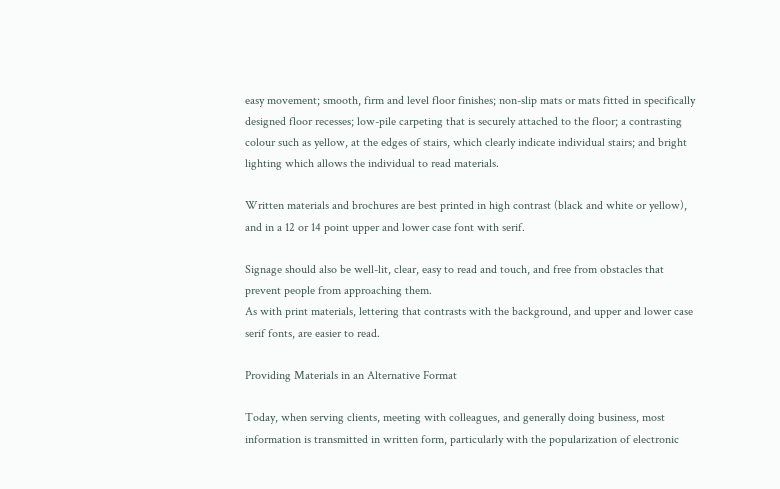easy movement; smooth, firm and level floor finishes; non-slip mats or mats fitted in specifically designed floor recesses; low-pile carpeting that is securely attached to the floor; a contrasting colour such as yellow, at the edges of stairs, which clearly indicate individual stairs; and bright lighting which allows the individual to read materials.

Written materials and brochures are best printed in high contrast (black and white or yellow), and in a 12 or 14 point upper and lower case font with serif.

Signage should also be well-lit, clear, easy to read and touch, and free from obstacles that prevent people from approaching them.
As with print materials, lettering that contrasts with the background, and upper and lower case serif fonts, are easier to read.

Providing Materials in an Alternative Format

Today, when serving clients, meeting with colleagues, and generally doing business, most information is transmitted in written form, particularly with the popularization of electronic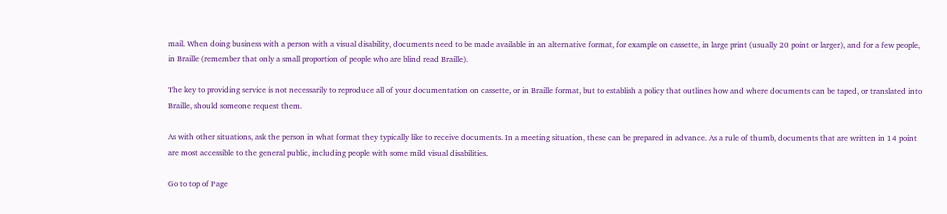mail. When doing business with a person with a visual disability, documents need to be made available in an alternative format, for example on cassette, in large print (usually 20 point or larger), and for a few people, in Braille (remember that only a small proportion of people who are blind read Braille).

The key to providing service is not necessarily to reproduce all of your documentation on cassette, or in Braille format, but to establish a policy that outlines how and where documents can be taped, or translated into Braille, should someone request them.

As with other situations, ask the person in what format they typically like to receive documents. In a meeting situation, these can be prepared in advance. As a rule of thumb, documents that are written in 14 point are most accessible to the general public, including people with some mild visual disabilities.

Go to top of Page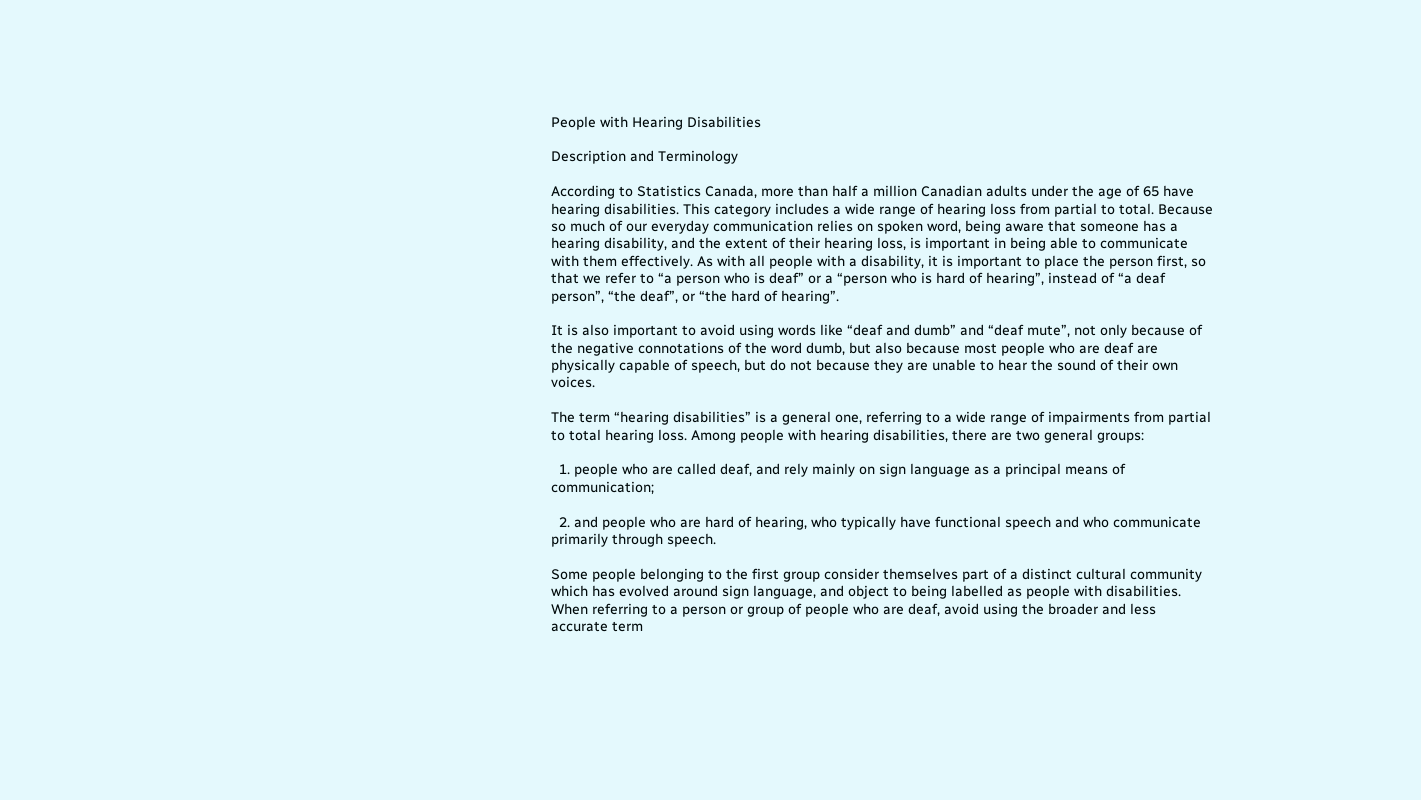People with Hearing Disabilities

Description and Terminology

According to Statistics Canada, more than half a million Canadian adults under the age of 65 have hearing disabilities. This category includes a wide range of hearing loss from partial to total. Because so much of our everyday communication relies on spoken word, being aware that someone has a hearing disability, and the extent of their hearing loss, is important in being able to communicate with them effectively. As with all people with a disability, it is important to place the person first, so that we refer to “a person who is deaf” or a “person who is hard of hearing”, instead of “a deaf person”, “the deaf”, or “the hard of hearing”.

It is also important to avoid using words like “deaf and dumb” and “deaf mute”, not only because of the negative connotations of the word dumb, but also because most people who are deaf are physically capable of speech, but do not because they are unable to hear the sound of their own voices.

The term “hearing disabilities” is a general one, referring to a wide range of impairments from partial to total hearing loss. Among people with hearing disabilities, there are two general groups:

  1. people who are called deaf, and rely mainly on sign language as a principal means of communication;

  2. and people who are hard of hearing, who typically have functional speech and who communicate primarily through speech.

Some people belonging to the first group consider themselves part of a distinct cultural community which has evolved around sign language, and object to being labelled as people with disabilities. When referring to a person or group of people who are deaf, avoid using the broader and less accurate term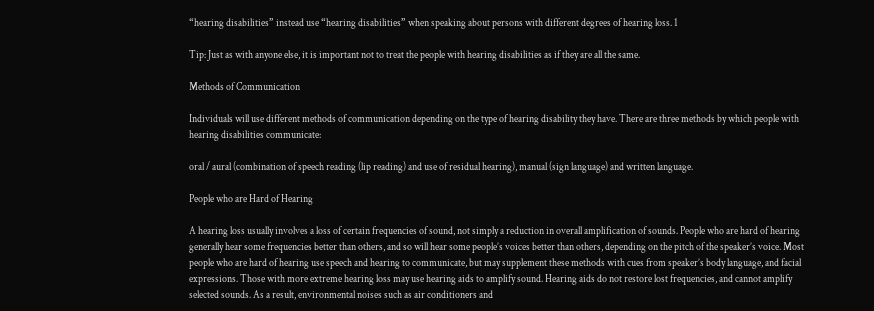“hearing disabilities” instead use “hearing disabilities” when speaking about persons with different degrees of hearing loss. 1

Tip: Just as with anyone else, it is important not to treat the people with hearing disabilities as if they are all the same.

Methods of Communication

Individuals will use different methods of communication depending on the type of hearing disability they have. There are three methods by which people with hearing disabilities communicate:

oral / aural (combination of speech reading (lip reading) and use of residual hearing), manual (sign language) and written language.

People who are Hard of Hearing

A hearing loss usually involves a loss of certain frequencies of sound, not simply a reduction in overall amplification of sounds. People who are hard of hearing generally hear some frequencies better than others, and so will hear some people’s voices better than others, depending on the pitch of the speaker’s voice. Most people who are hard of hearing use speech and hearing to communicate, but may supplement these methods with cues from speaker’s body language, and facial expressions. Those with more extreme hearing loss may use hearing aids to amplify sound. Hearing aids do not restore lost frequencies, and cannot amplify selected sounds. As a result, environmental noises such as air conditioners and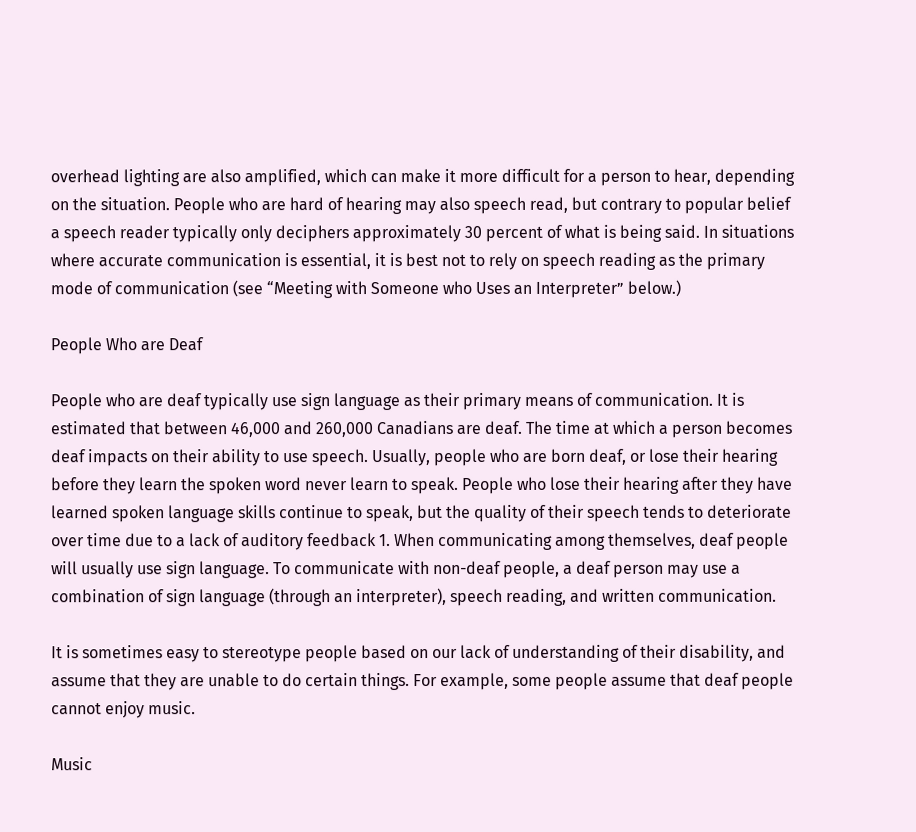overhead lighting are also amplified, which can make it more difficult for a person to hear, depending on the situation. People who are hard of hearing may also speech read, but contrary to popular belief a speech reader typically only deciphers approximately 30 percent of what is being said. In situations where accurate communication is essential, it is best not to rely on speech reading as the primary mode of communication (see “Meeting with Someone who Uses an Interpreter” below.)

People Who are Deaf

People who are deaf typically use sign language as their primary means of communication. It is estimated that between 46,000 and 260,000 Canadians are deaf. The time at which a person becomes deaf impacts on their ability to use speech. Usually, people who are born deaf, or lose their hearing before they learn the spoken word never learn to speak. People who lose their hearing after they have learned spoken language skills continue to speak, but the quality of their speech tends to deteriorate over time due to a lack of auditory feedback 1. When communicating among themselves, deaf people will usually use sign language. To communicate with non-deaf people, a deaf person may use a combination of sign language (through an interpreter), speech reading, and written communication.

It is sometimes easy to stereotype people based on our lack of understanding of their disability, and assume that they are unable to do certain things. For example, some people assume that deaf people cannot enjoy music.

Music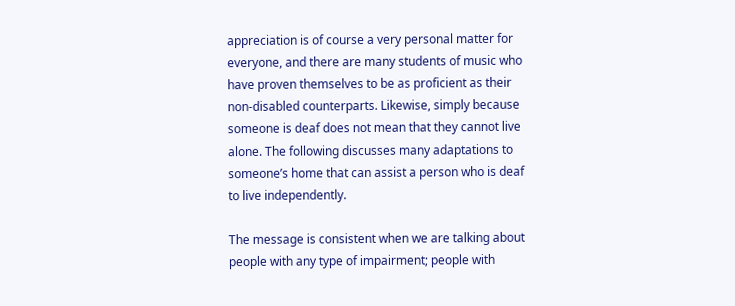appreciation is of course a very personal matter for everyone, and there are many students of music who have proven themselves to be as proficient as their non-disabled counterparts. Likewise, simply because someone is deaf does not mean that they cannot live alone. The following discusses many adaptations to someone’s home that can assist a person who is deaf to live independently.

The message is consistent when we are talking about people with any type of impairment; people with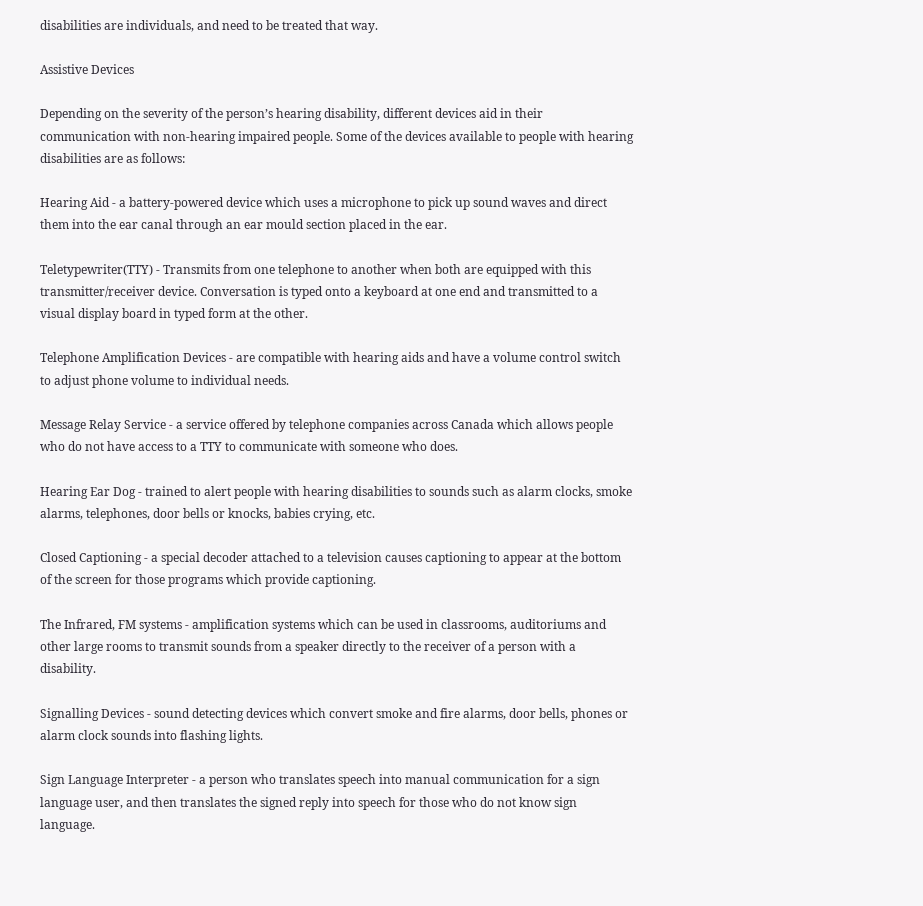disabilities are individuals, and need to be treated that way.

Assistive Devices

Depending on the severity of the person’s hearing disability, different devices aid in their communication with non-hearing impaired people. Some of the devices available to people with hearing disabilities are as follows:

Hearing Aid - a battery-powered device which uses a microphone to pick up sound waves and direct them into the ear canal through an ear mould section placed in the ear.

Teletypewriter(TTY) - Transmits from one telephone to another when both are equipped with this transmitter/receiver device. Conversation is typed onto a keyboard at one end and transmitted to a visual display board in typed form at the other.

Telephone Amplification Devices - are compatible with hearing aids and have a volume control switch to adjust phone volume to individual needs.

Message Relay Service - a service offered by telephone companies across Canada which allows people who do not have access to a TTY to communicate with someone who does.

Hearing Ear Dog - trained to alert people with hearing disabilities to sounds such as alarm clocks, smoke alarms, telephones, door bells or knocks, babies crying, etc.

Closed Captioning - a special decoder attached to a television causes captioning to appear at the bottom of the screen for those programs which provide captioning.

The Infrared, FM systems - amplification systems which can be used in classrooms, auditoriums and other large rooms to transmit sounds from a speaker directly to the receiver of a person with a disability.

Signalling Devices - sound detecting devices which convert smoke and fire alarms, door bells, phones or alarm clock sounds into flashing lights.

Sign Language Interpreter - a person who translates speech into manual communication for a sign language user, and then translates the signed reply into speech for those who do not know sign language.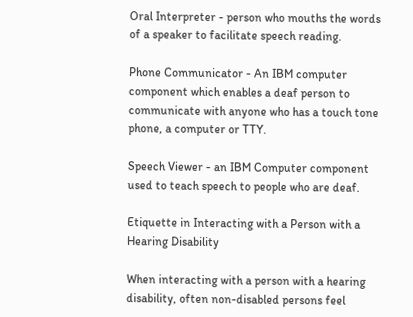Oral Interpreter - person who mouths the words of a speaker to facilitate speech reading.

Phone Communicator - An IBM computer component which enables a deaf person to communicate with anyone who has a touch tone phone, a computer or TTY.

Speech Viewer - an IBM Computer component used to teach speech to people who are deaf.

Etiquette in Interacting with a Person with a Hearing Disability

When interacting with a person with a hearing disability, often non-disabled persons feel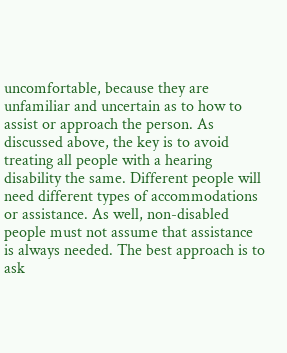uncomfortable, because they are unfamiliar and uncertain as to how to assist or approach the person. As discussed above, the key is to avoid treating all people with a hearing disability the same. Different people will need different types of accommodations or assistance. As well, non-disabled people must not assume that assistance is always needed. The best approach is to ask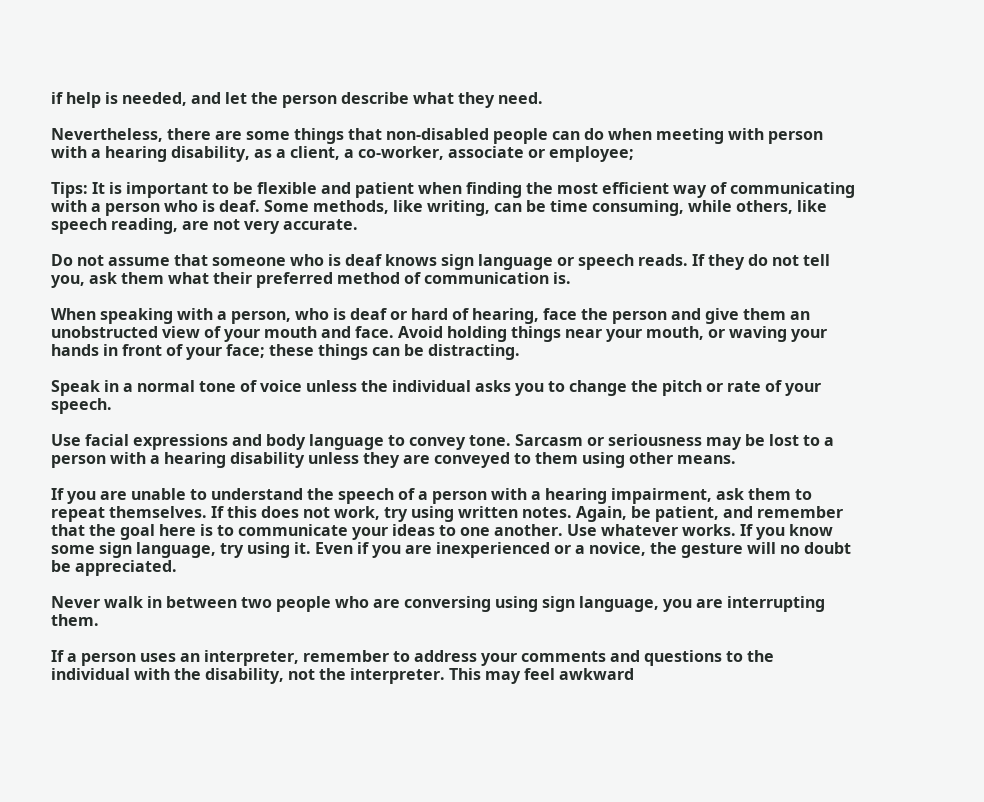if help is needed, and let the person describe what they need.

Nevertheless, there are some things that non-disabled people can do when meeting with person with a hearing disability, as a client, a co-worker, associate or employee;

Tips: It is important to be flexible and patient when finding the most efficient way of communicating with a person who is deaf. Some methods, like writing, can be time consuming, while others, like speech reading, are not very accurate.

Do not assume that someone who is deaf knows sign language or speech reads. If they do not tell you, ask them what their preferred method of communication is.

When speaking with a person, who is deaf or hard of hearing, face the person and give them an unobstructed view of your mouth and face. Avoid holding things near your mouth, or waving your hands in front of your face; these things can be distracting.

Speak in a normal tone of voice unless the individual asks you to change the pitch or rate of your speech.

Use facial expressions and body language to convey tone. Sarcasm or seriousness may be lost to a person with a hearing disability unless they are conveyed to them using other means.

If you are unable to understand the speech of a person with a hearing impairment, ask them to repeat themselves. If this does not work, try using written notes. Again, be patient, and remember that the goal here is to communicate your ideas to one another. Use whatever works. If you know some sign language, try using it. Even if you are inexperienced or a novice, the gesture will no doubt be appreciated.

Never walk in between two people who are conversing using sign language, you are interrupting them.

If a person uses an interpreter, remember to address your comments and questions to the individual with the disability, not the interpreter. This may feel awkward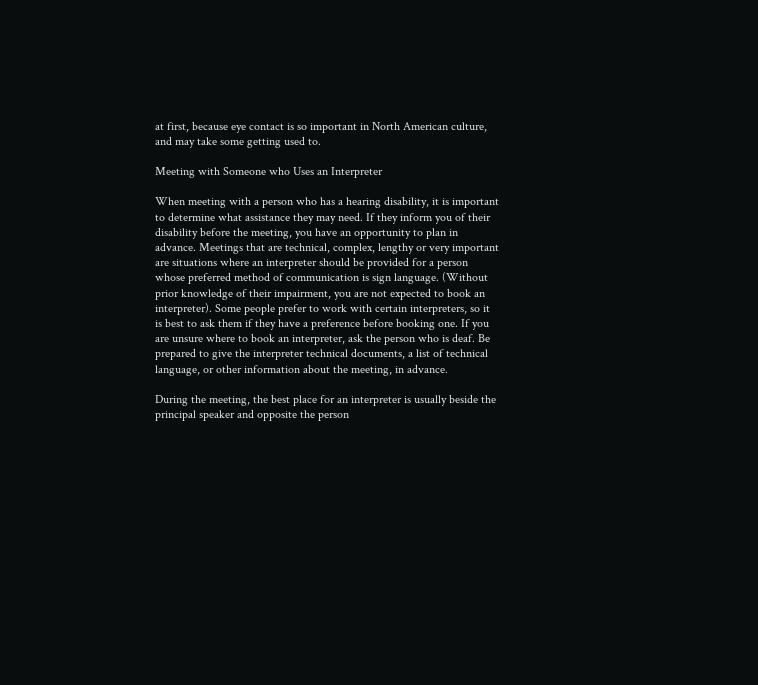at first, because eye contact is so important in North American culture, and may take some getting used to.

Meeting with Someone who Uses an Interpreter

When meeting with a person who has a hearing disability, it is important to determine what assistance they may need. If they inform you of their disability before the meeting, you have an opportunity to plan in advance. Meetings that are technical, complex, lengthy or very important are situations where an interpreter should be provided for a person whose preferred method of communication is sign language. (Without prior knowledge of their impairment, you are not expected to book an interpreter). Some people prefer to work with certain interpreters, so it is best to ask them if they have a preference before booking one. If you are unsure where to book an interpreter, ask the person who is deaf. Be prepared to give the interpreter technical documents, a list of technical language, or other information about the meeting, in advance.

During the meeting, the best place for an interpreter is usually beside the principal speaker and opposite the person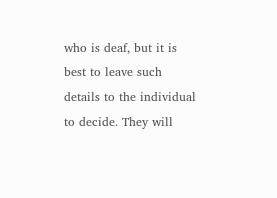who is deaf, but it is best to leave such details to the individual to decide. They will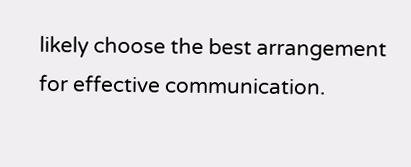likely choose the best arrangement for effective communication.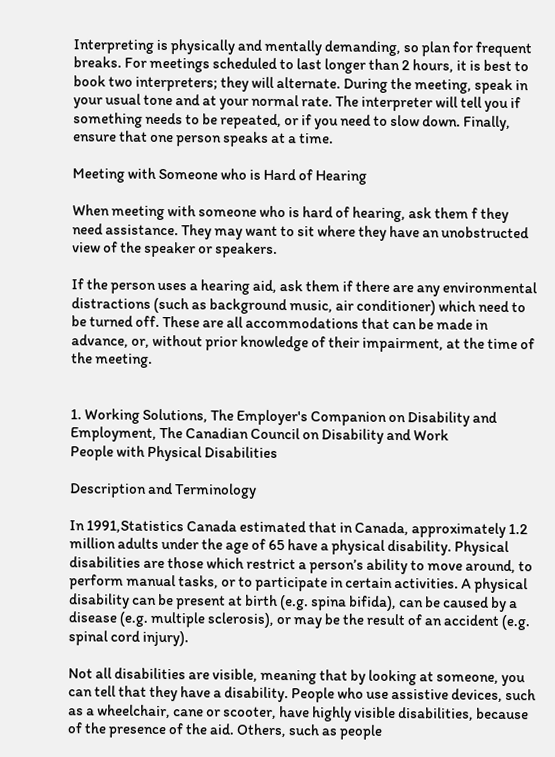Interpreting is physically and mentally demanding, so plan for frequent breaks. For meetings scheduled to last longer than 2 hours, it is best to book two interpreters; they will alternate. During the meeting, speak in your usual tone and at your normal rate. The interpreter will tell you if something needs to be repeated, or if you need to slow down. Finally, ensure that one person speaks at a time.

Meeting with Someone who is Hard of Hearing

When meeting with someone who is hard of hearing, ask them f they need assistance. They may want to sit where they have an unobstructed view of the speaker or speakers.

If the person uses a hearing aid, ask them if there are any environmental distractions (such as background music, air conditioner) which need to be turned off. These are all accommodations that can be made in advance, or, without prior knowledge of their impairment, at the time of the meeting.


1. Working Solutions, The Employer's Companion on Disability and Employment, The Canadian Council on Disability and Work
People with Physical Disabilities

Description and Terminology

In 1991,Statistics Canada estimated that in Canada, approximately 1.2 million adults under the age of 65 have a physical disability. Physical disabilities are those which restrict a person’s ability to move around, to perform manual tasks, or to participate in certain activities. A physical disability can be present at birth (e.g. spina bifida), can be caused by a disease (e.g. multiple sclerosis), or may be the result of an accident (e.g. spinal cord injury).

Not all disabilities are visible, meaning that by looking at someone, you can tell that they have a disability. People who use assistive devices, such as a wheelchair, cane or scooter, have highly visible disabilities, because of the presence of the aid. Others, such as people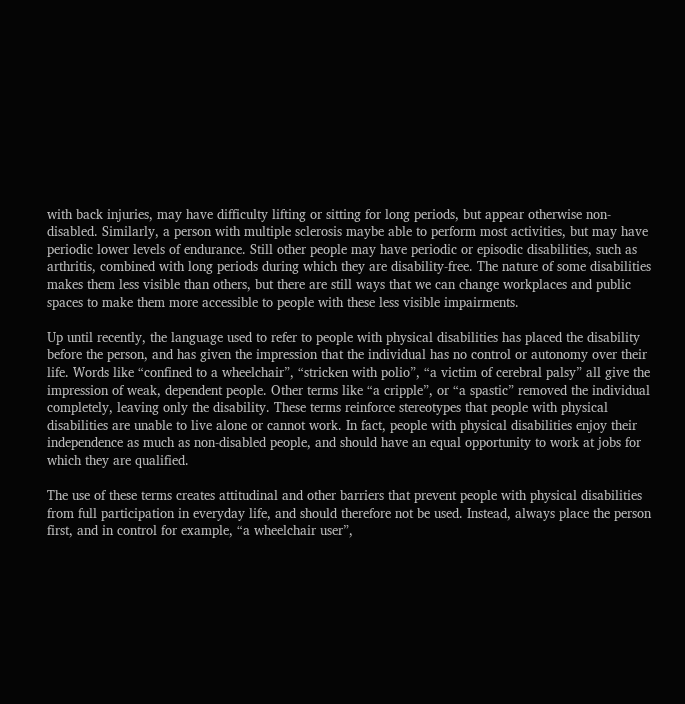with back injuries, may have difficulty lifting or sitting for long periods, but appear otherwise non-disabled. Similarly, a person with multiple sclerosis maybe able to perform most activities, but may have periodic lower levels of endurance. Still other people may have periodic or episodic disabilities, such as arthritis, combined with long periods during which they are disability-free. The nature of some disabilities makes them less visible than others, but there are still ways that we can change workplaces and public spaces to make them more accessible to people with these less visible impairments.

Up until recently, the language used to refer to people with physical disabilities has placed the disability before the person, and has given the impression that the individual has no control or autonomy over their life. Words like “confined to a wheelchair”, “stricken with polio”, “a victim of cerebral palsy” all give the impression of weak, dependent people. Other terms like “a cripple”, or “a spastic” removed the individual completely, leaving only the disability. These terms reinforce stereotypes that people with physical disabilities are unable to live alone or cannot work. In fact, people with physical disabilities enjoy their independence as much as non-disabled people, and should have an equal opportunity to work at jobs for which they are qualified.

The use of these terms creates attitudinal and other barriers that prevent people with physical disabilities from full participation in everyday life, and should therefore not be used. Instead, always place the person first, and in control for example, “a wheelchair user”,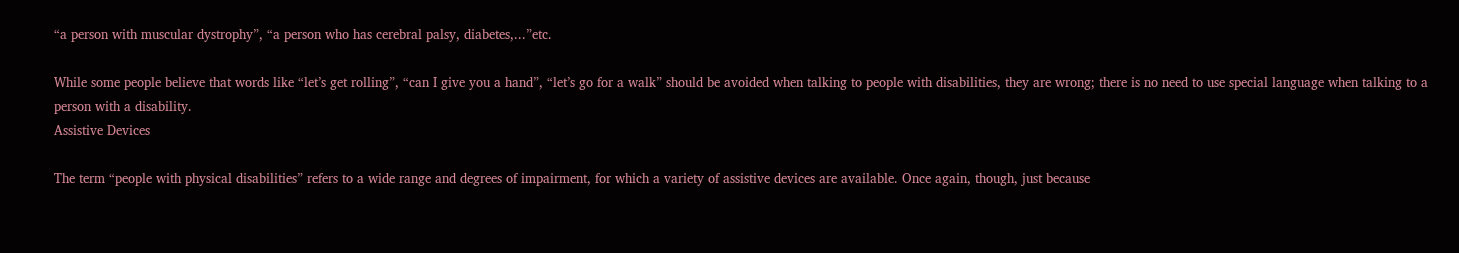“a person with muscular dystrophy”, “a person who has cerebral palsy, diabetes,...”etc.

While some people believe that words like “let’s get rolling”, “can I give you a hand”, “let’s go for a walk” should be avoided when talking to people with disabilities, they are wrong; there is no need to use special language when talking to a person with a disability.
Assistive Devices

The term “people with physical disabilities” refers to a wide range and degrees of impairment, for which a variety of assistive devices are available. Once again, though, just because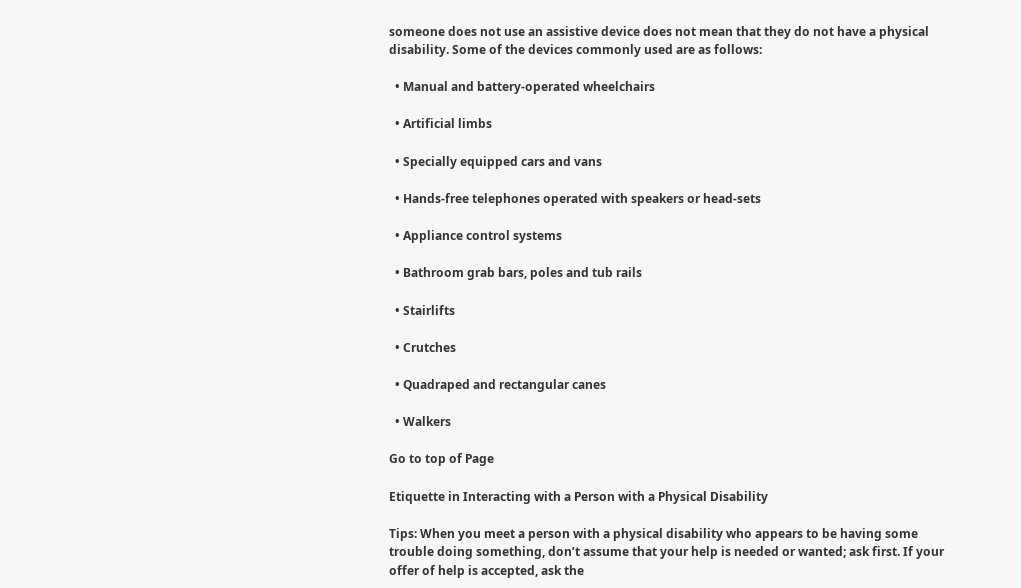someone does not use an assistive device does not mean that they do not have a physical disability. Some of the devices commonly used are as follows:

  • Manual and battery-operated wheelchairs

  • Artificial limbs

  • Specially equipped cars and vans

  • Hands-free telephones operated with speakers or head-sets

  • Appliance control systems

  • Bathroom grab bars, poles and tub rails

  • Stairlifts

  • Crutches

  • Quadraped and rectangular canes

  • Walkers

Go to top of Page

Etiquette in Interacting with a Person with a Physical Disability

Tips: When you meet a person with a physical disability who appears to be having some trouble doing something, don’t assume that your help is needed or wanted; ask first. If your offer of help is accepted, ask the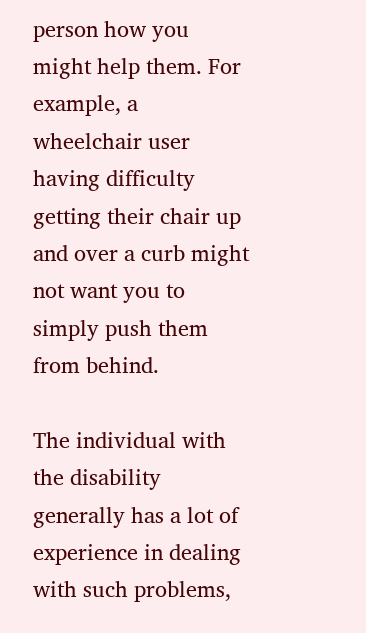person how you might help them. For example, a wheelchair user having difficulty getting their chair up and over a curb might not want you to simply push them from behind.

The individual with the disability generally has a lot of experience in dealing with such problems,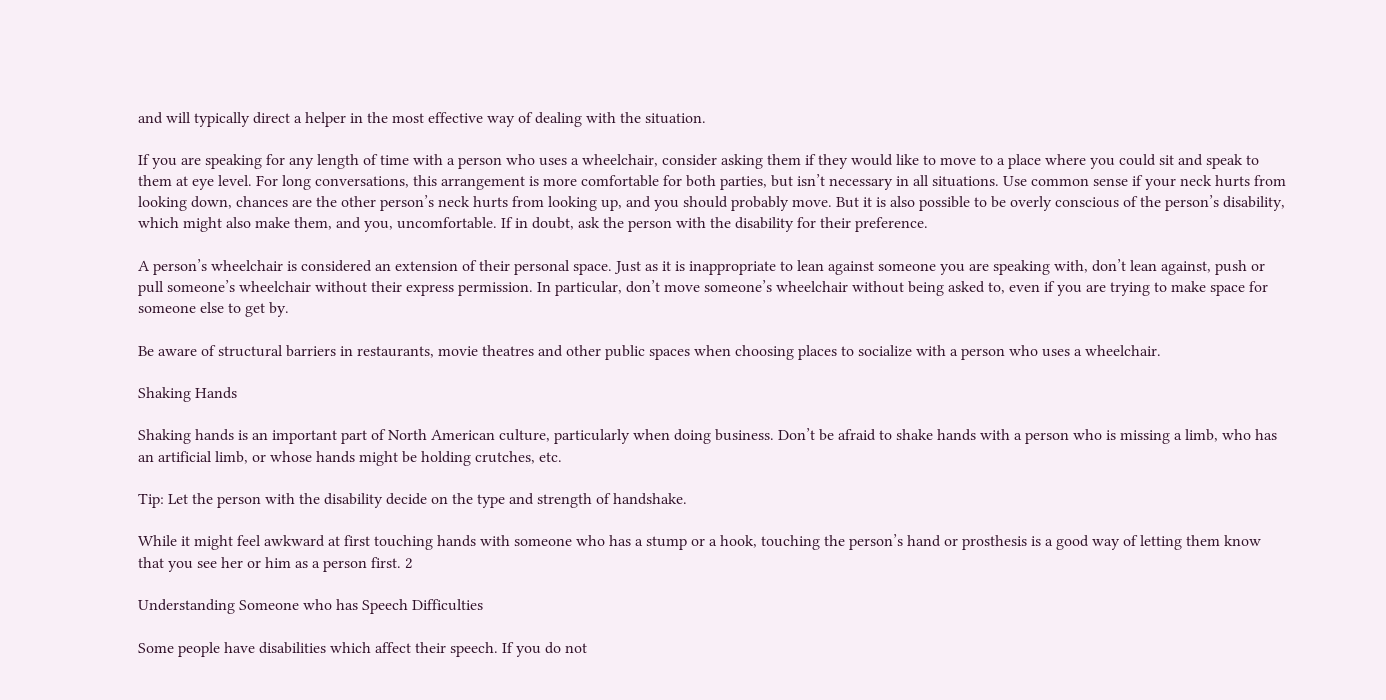and will typically direct a helper in the most effective way of dealing with the situation.

If you are speaking for any length of time with a person who uses a wheelchair, consider asking them if they would like to move to a place where you could sit and speak to them at eye level. For long conversations, this arrangement is more comfortable for both parties, but isn’t necessary in all situations. Use common sense if your neck hurts from looking down, chances are the other person’s neck hurts from looking up, and you should probably move. But it is also possible to be overly conscious of the person’s disability, which might also make them, and you, uncomfortable. If in doubt, ask the person with the disability for their preference.

A person’s wheelchair is considered an extension of their personal space. Just as it is inappropriate to lean against someone you are speaking with, don’t lean against, push or pull someone’s wheelchair without their express permission. In particular, don’t move someone’s wheelchair without being asked to, even if you are trying to make space for someone else to get by.

Be aware of structural barriers in restaurants, movie theatres and other public spaces when choosing places to socialize with a person who uses a wheelchair.

Shaking Hands

Shaking hands is an important part of North American culture, particularly when doing business. Don’t be afraid to shake hands with a person who is missing a limb, who has an artificial limb, or whose hands might be holding crutches, etc.

Tip: Let the person with the disability decide on the type and strength of handshake.

While it might feel awkward at first touching hands with someone who has a stump or a hook, touching the person’s hand or prosthesis is a good way of letting them know that you see her or him as a person first. 2

Understanding Someone who has Speech Difficulties

Some people have disabilities which affect their speech. If you do not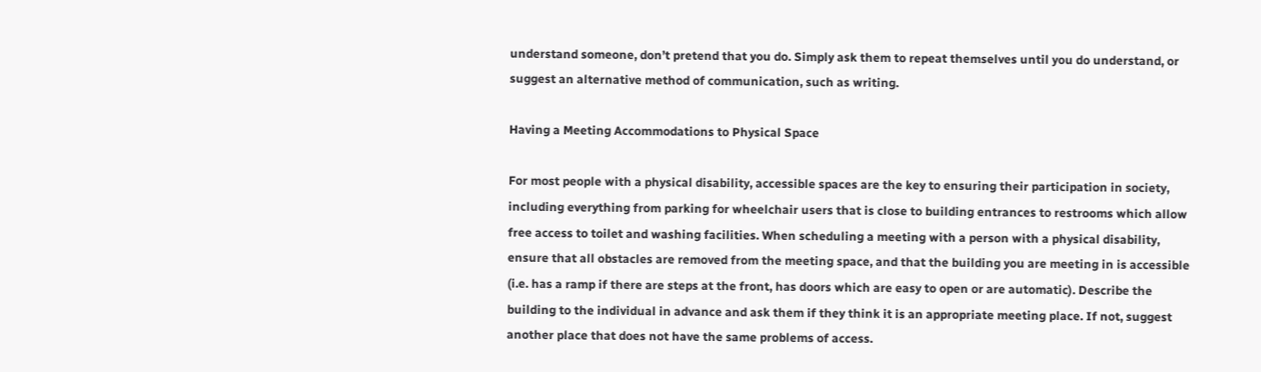understand someone, don’t pretend that you do. Simply ask them to repeat themselves until you do understand, or suggest an alternative method of communication, such as writing.

Having a Meeting Accommodations to Physical Space

For most people with a physical disability, accessible spaces are the key to ensuring their participation in society, including everything from parking for wheelchair users that is close to building entrances to restrooms which allow free access to toilet and washing facilities. When scheduling a meeting with a person with a physical disability, ensure that all obstacles are removed from the meeting space, and that the building you are meeting in is accessible (i.e. has a ramp if there are steps at the front, has doors which are easy to open or are automatic). Describe the building to the individual in advance and ask them if they think it is an appropriate meeting place. If not, suggest another place that does not have the same problems of access.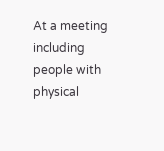At a meeting including people with physical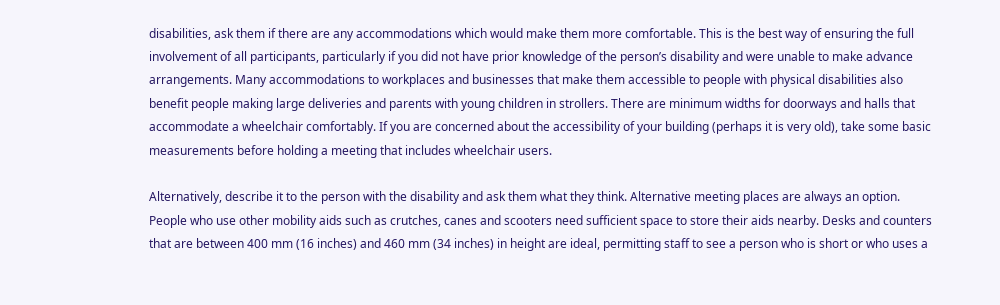disabilities, ask them if there are any accommodations which would make them more comfortable. This is the best way of ensuring the full involvement of all participants, particularly if you did not have prior knowledge of the person’s disability and were unable to make advance arrangements. Many accommodations to workplaces and businesses that make them accessible to people with physical disabilities also benefit people making large deliveries and parents with young children in strollers. There are minimum widths for doorways and halls that accommodate a wheelchair comfortably. If you are concerned about the accessibility of your building (perhaps it is very old), take some basic measurements before holding a meeting that includes wheelchair users.

Alternatively, describe it to the person with the disability and ask them what they think. Alternative meeting places are always an option.
People who use other mobility aids such as crutches, canes and scooters need sufficient space to store their aids nearby. Desks and counters that are between 400 mm (16 inches) and 460 mm (34 inches) in height are ideal, permitting staff to see a person who is short or who uses a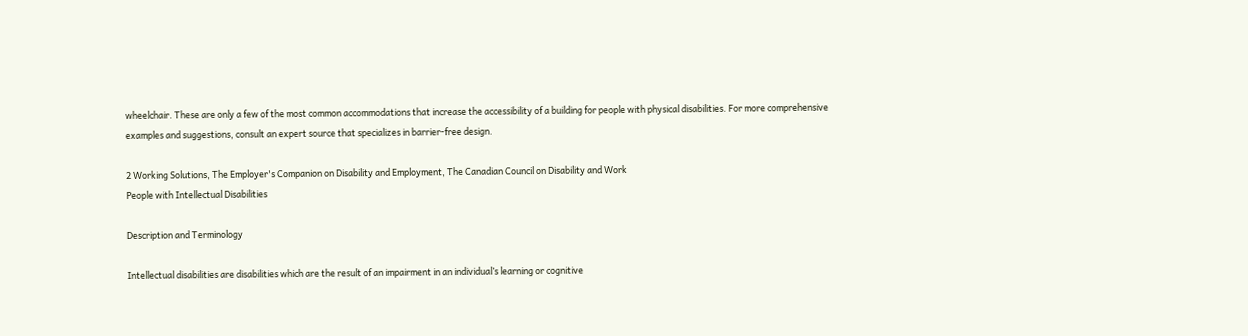wheelchair. These are only a few of the most common accommodations that increase the accessibility of a building for people with physical disabilities. For more comprehensive examples and suggestions, consult an expert source that specializes in barrier-free design.

2 Working Solutions, The Employer's Companion on Disability and Employment, The Canadian Council on Disability and Work
People with Intellectual Disabilities

Description and Terminology

Intellectual disabilities are disabilities which are the result of an impairment in an individual’s learning or cognitive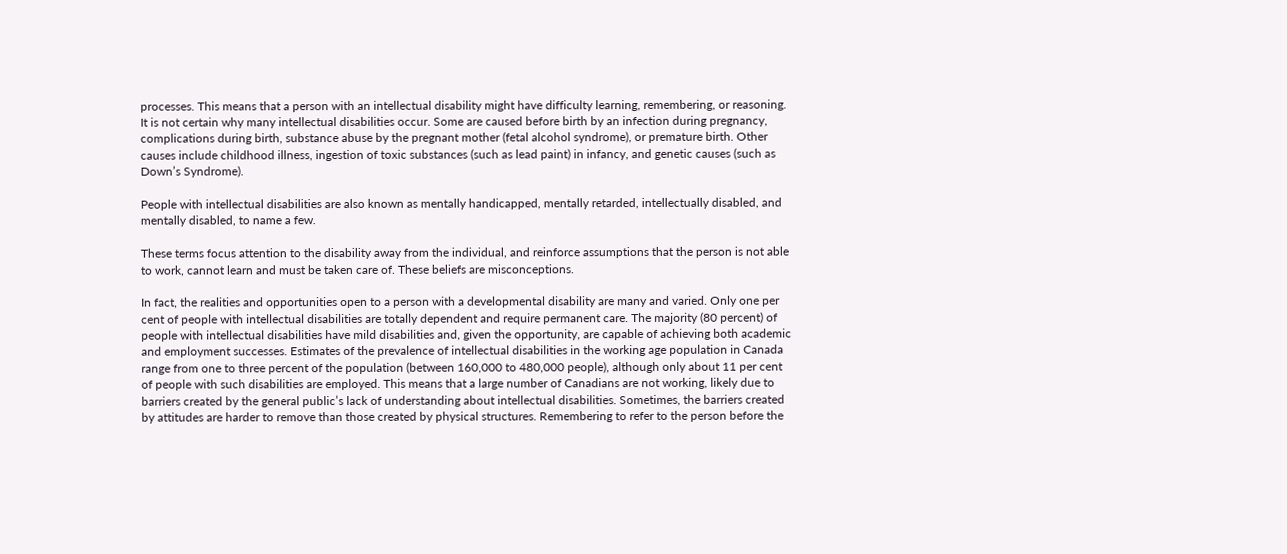processes. This means that a person with an intellectual disability might have difficulty learning, remembering, or reasoning. It is not certain why many intellectual disabilities occur. Some are caused before birth by an infection during pregnancy, complications during birth, substance abuse by the pregnant mother (fetal alcohol syndrome), or premature birth. Other causes include childhood illness, ingestion of toxic substances (such as lead paint) in infancy, and genetic causes (such as Down’s Syndrome).

People with intellectual disabilities are also known as mentally handicapped, mentally retarded, intellectually disabled, and mentally disabled, to name a few.

These terms focus attention to the disability away from the individual, and reinforce assumptions that the person is not able to work, cannot learn and must be taken care of. These beliefs are misconceptions.

In fact, the realities and opportunities open to a person with a developmental disability are many and varied. Only one per cent of people with intellectual disabilities are totally dependent and require permanent care. The majority (80 percent) of people with intellectual disabilities have mild disabilities and, given the opportunity, are capable of achieving both academic and employment successes. Estimates of the prevalence of intellectual disabilities in the working age population in Canada range from one to three percent of the population (between 160,000 to 480,000 people), although only about 11 per cent of people with such disabilities are employed. This means that a large number of Canadians are not working, likely due to barriers created by the general public’s lack of understanding about intellectual disabilities. Sometimes, the barriers created by attitudes are harder to remove than those created by physical structures. Remembering to refer to the person before the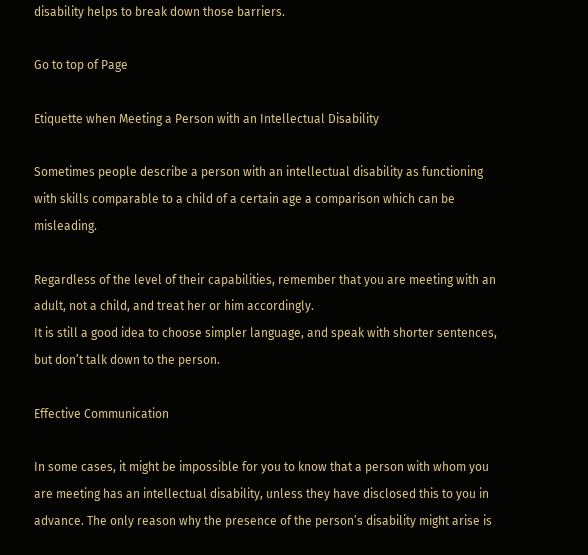disability helps to break down those barriers.

Go to top of Page

Etiquette when Meeting a Person with an Intellectual Disability

Sometimes people describe a person with an intellectual disability as functioning with skills comparable to a child of a certain age a comparison which can be misleading.

Regardless of the level of their capabilities, remember that you are meeting with an adult, not a child, and treat her or him accordingly.
It is still a good idea to choose simpler language, and speak with shorter sentences, but don’t talk down to the person.

Effective Communication

In some cases, it might be impossible for you to know that a person with whom you are meeting has an intellectual disability, unless they have disclosed this to you in advance. The only reason why the presence of the person’s disability might arise is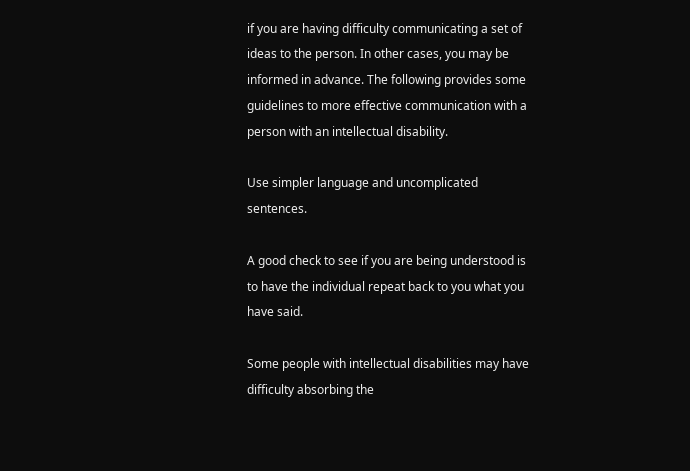if you are having difficulty communicating a set of ideas to the person. In other cases, you may be informed in advance. The following provides some guidelines to more effective communication with a person with an intellectual disability.

Use simpler language and uncomplicated sentences.

A good check to see if you are being understood is to have the individual repeat back to you what you have said.

Some people with intellectual disabilities may have difficulty absorbing the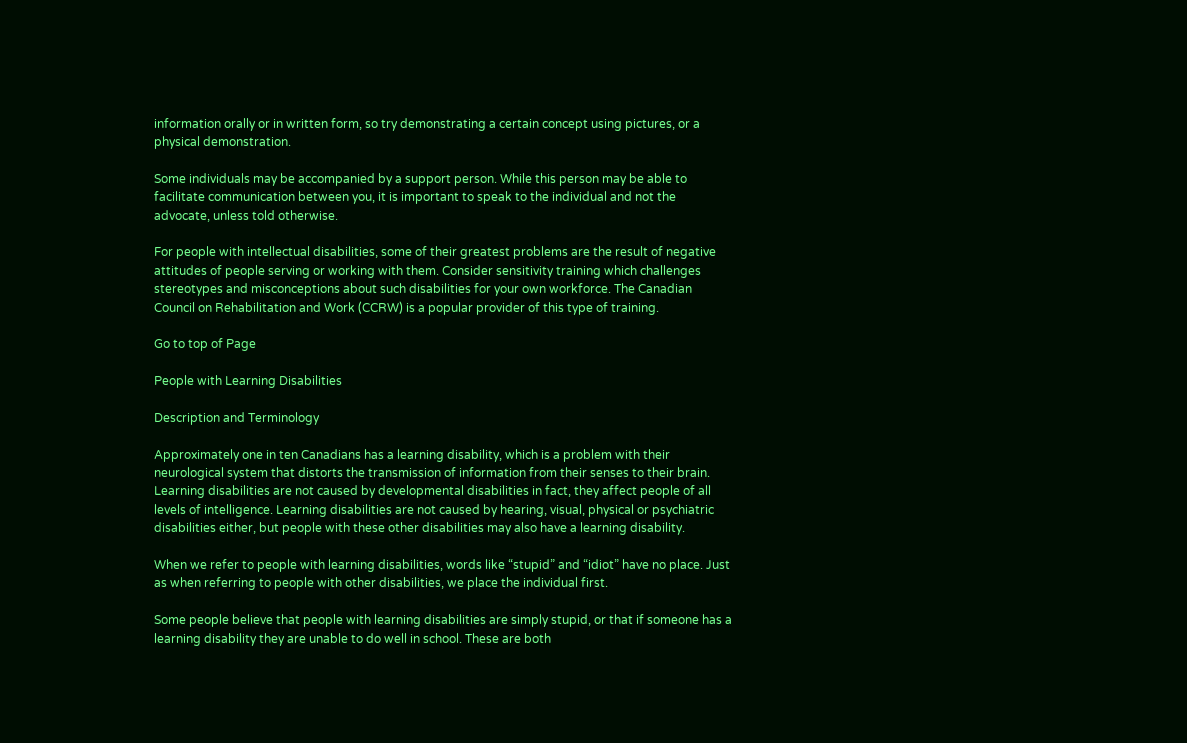information orally or in written form, so try demonstrating a certain concept using pictures, or a physical demonstration.

Some individuals may be accompanied by a support person. While this person may be able to facilitate communication between you, it is important to speak to the individual and not the advocate, unless told otherwise.

For people with intellectual disabilities, some of their greatest problems are the result of negative attitudes of people serving or working with them. Consider sensitivity training which challenges stereotypes and misconceptions about such disabilities for your own workforce. The Canadian Council on Rehabilitation and Work (CCRW) is a popular provider of this type of training.

Go to top of Page

People with Learning Disabilities

Description and Terminology

Approximately one in ten Canadians has a learning disability, which is a problem with their neurological system that distorts the transmission of information from their senses to their brain. Learning disabilities are not caused by developmental disabilities in fact, they affect people of all levels of intelligence. Learning disabilities are not caused by hearing, visual, physical or psychiatric disabilities either, but people with these other disabilities may also have a learning disability.

When we refer to people with learning disabilities, words like “stupid” and “idiot” have no place. Just as when referring to people with other disabilities, we place the individual first.

Some people believe that people with learning disabilities are simply stupid, or that if someone has a learning disability they are unable to do well in school. These are both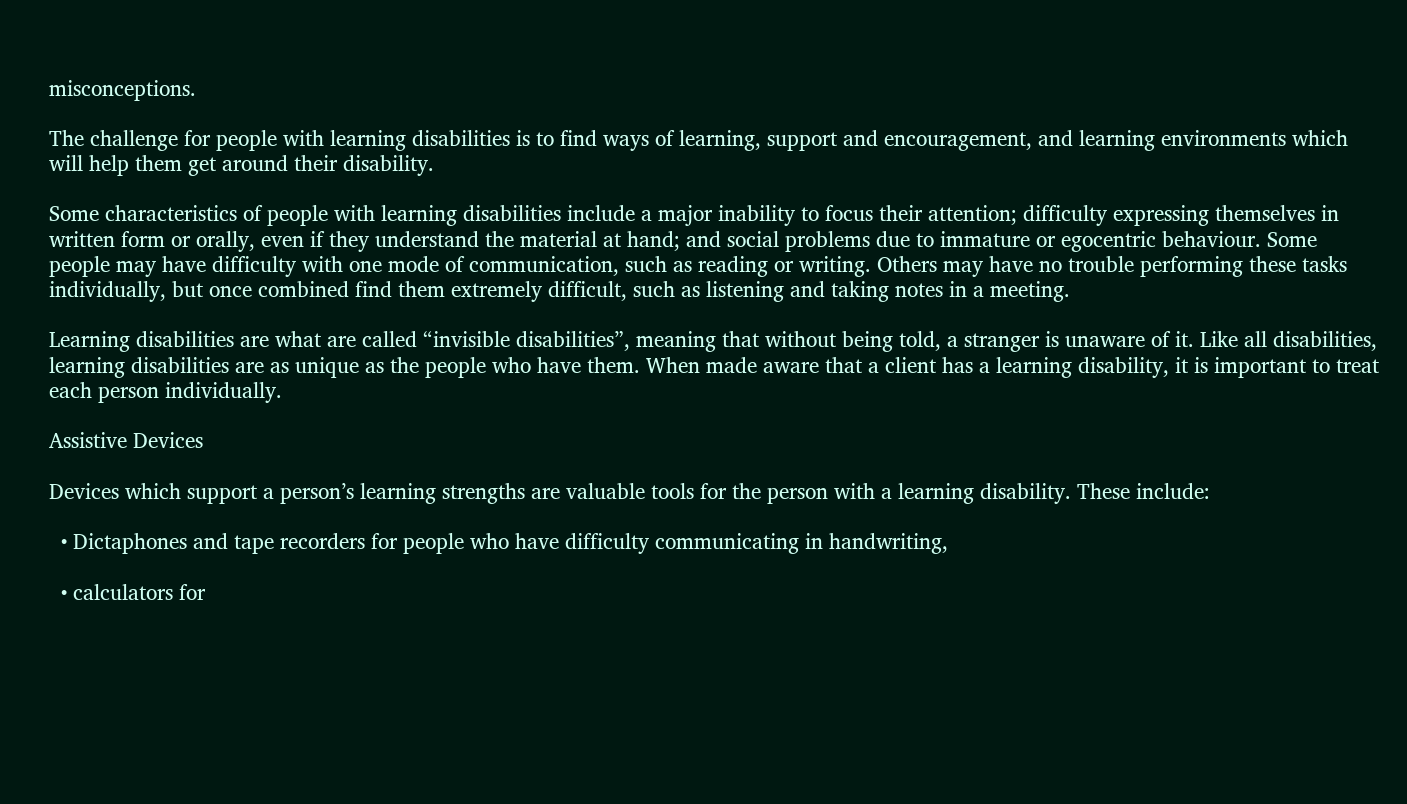misconceptions.

The challenge for people with learning disabilities is to find ways of learning, support and encouragement, and learning environments which will help them get around their disability.

Some characteristics of people with learning disabilities include a major inability to focus their attention; difficulty expressing themselves in written form or orally, even if they understand the material at hand; and social problems due to immature or egocentric behaviour. Some people may have difficulty with one mode of communication, such as reading or writing. Others may have no trouble performing these tasks individually, but once combined find them extremely difficult, such as listening and taking notes in a meeting.

Learning disabilities are what are called “invisible disabilities”, meaning that without being told, a stranger is unaware of it. Like all disabilities, learning disabilities are as unique as the people who have them. When made aware that a client has a learning disability, it is important to treat each person individually.

Assistive Devices

Devices which support a person’s learning strengths are valuable tools for the person with a learning disability. These include:

  • Dictaphones and tape recorders for people who have difficulty communicating in handwriting,

  • calculators for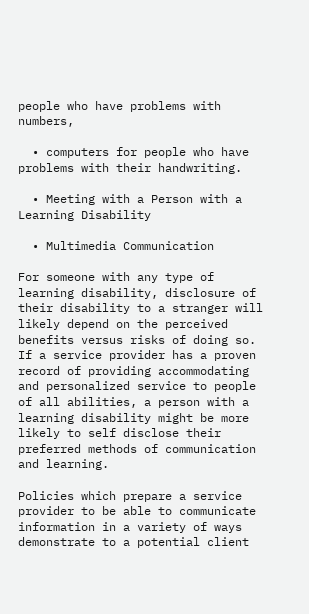people who have problems with numbers,

  • computers for people who have problems with their handwriting.

  • Meeting with a Person with a Learning Disability

  • Multimedia Communication

For someone with any type of learning disability, disclosure of their disability to a stranger will likely depend on the perceived benefits versus risks of doing so. If a service provider has a proven record of providing accommodating and personalized service to people of all abilities, a person with a learning disability might be more likely to self disclose their preferred methods of communication and learning.

Policies which prepare a service provider to be able to communicate information in a variety of ways demonstrate to a potential client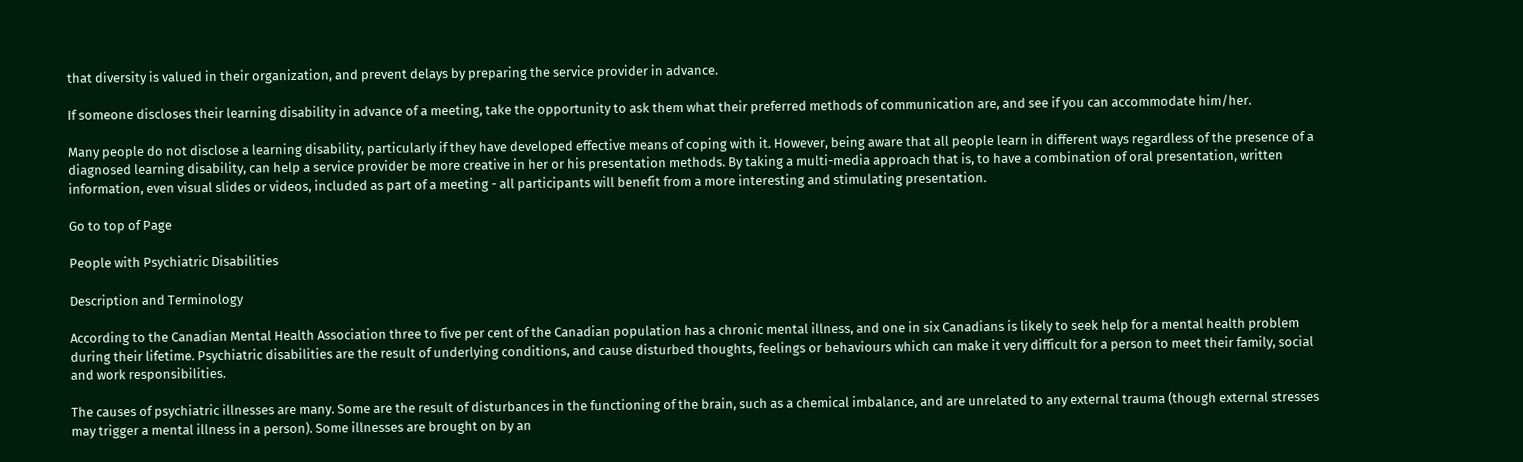that diversity is valued in their organization, and prevent delays by preparing the service provider in advance.

If someone discloses their learning disability in advance of a meeting, take the opportunity to ask them what their preferred methods of communication are, and see if you can accommodate him/her.

Many people do not disclose a learning disability, particularly if they have developed effective means of coping with it. However, being aware that all people learn in different ways regardless of the presence of a diagnosed learning disability, can help a service provider be more creative in her or his presentation methods. By taking a multi-media approach that is, to have a combination of oral presentation, written information, even visual slides or videos, included as part of a meeting - all participants will benefit from a more interesting and stimulating presentation.

Go to top of Page

People with Psychiatric Disabilities

Description and Terminology

According to the Canadian Mental Health Association three to five per cent of the Canadian population has a chronic mental illness, and one in six Canadians is likely to seek help for a mental health problem during their lifetime. Psychiatric disabilities are the result of underlying conditions, and cause disturbed thoughts, feelings or behaviours which can make it very difficult for a person to meet their family, social and work responsibilities.

The causes of psychiatric illnesses are many. Some are the result of disturbances in the functioning of the brain, such as a chemical imbalance, and are unrelated to any external trauma (though external stresses may trigger a mental illness in a person). Some illnesses are brought on by an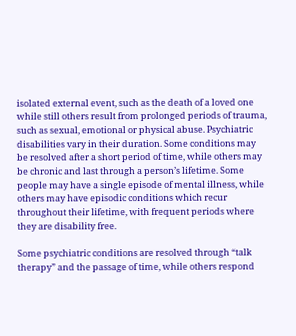isolated external event, such as the death of a loved one while still others result from prolonged periods of trauma, such as sexual, emotional or physical abuse. Psychiatric disabilities vary in their duration. Some conditions may be resolved after a short period of time, while others may be chronic and last through a person’s lifetime. Some people may have a single episode of mental illness, while others may have episodic conditions which recur throughout their lifetime, with frequent periods where they are disability free.

Some psychiatric conditions are resolved through “talk therapy” and the passage of time, while others respond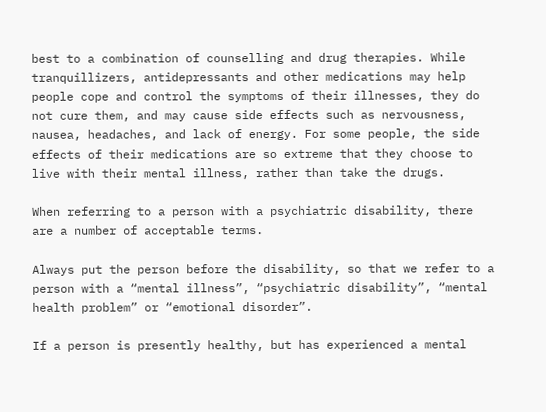best to a combination of counselling and drug therapies. While tranquillizers, antidepressants and other medications may help people cope and control the symptoms of their illnesses, they do not cure them, and may cause side effects such as nervousness, nausea, headaches, and lack of energy. For some people, the side effects of their medications are so extreme that they choose to live with their mental illness, rather than take the drugs.

When referring to a person with a psychiatric disability, there are a number of acceptable terms.

Always put the person before the disability, so that we refer to a person with a “mental illness”, “psychiatric disability”, “mental health problem” or “emotional disorder”.

If a person is presently healthy, but has experienced a mental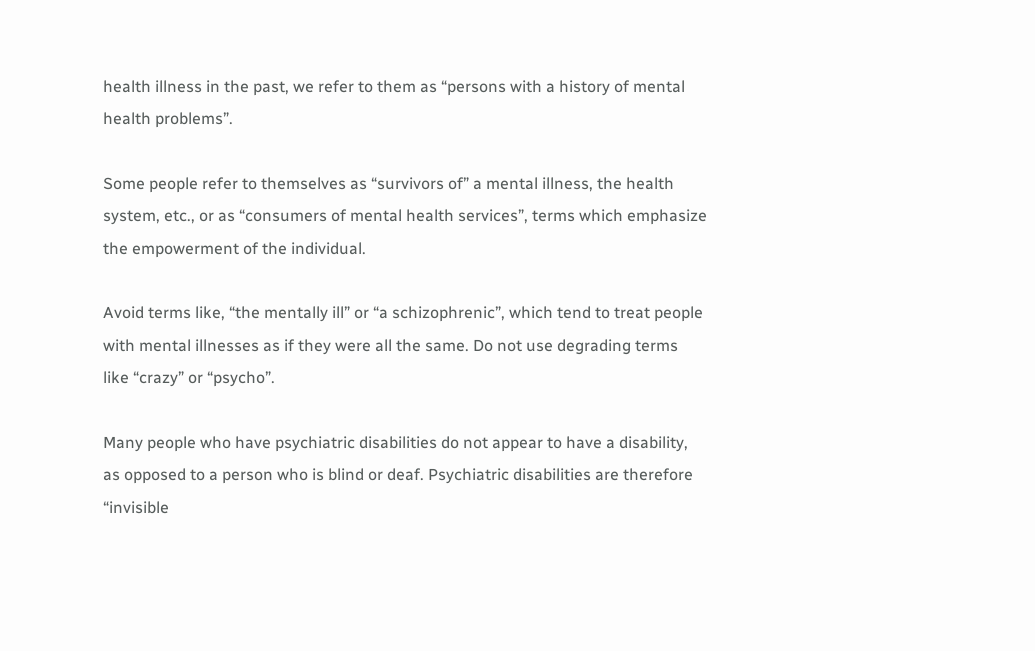health illness in the past, we refer to them as “persons with a history of mental health problems”.

Some people refer to themselves as “survivors of” a mental illness, the health system, etc., or as “consumers of mental health services”, terms which emphasize the empowerment of the individual.

Avoid terms like, “the mentally ill” or “a schizophrenic”, which tend to treat people with mental illnesses as if they were all the same. Do not use degrading terms like “crazy” or “psycho”.

Many people who have psychiatric disabilities do not appear to have a disability, as opposed to a person who is blind or deaf. Psychiatric disabilities are therefore “invisible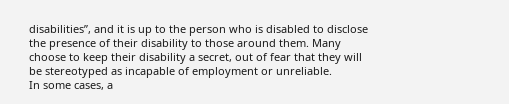disabilities”, and it is up to the person who is disabled to disclose the presence of their disability to those around them. Many choose to keep their disability a secret, out of fear that they will be stereotyped as incapable of employment or unreliable.
In some cases, a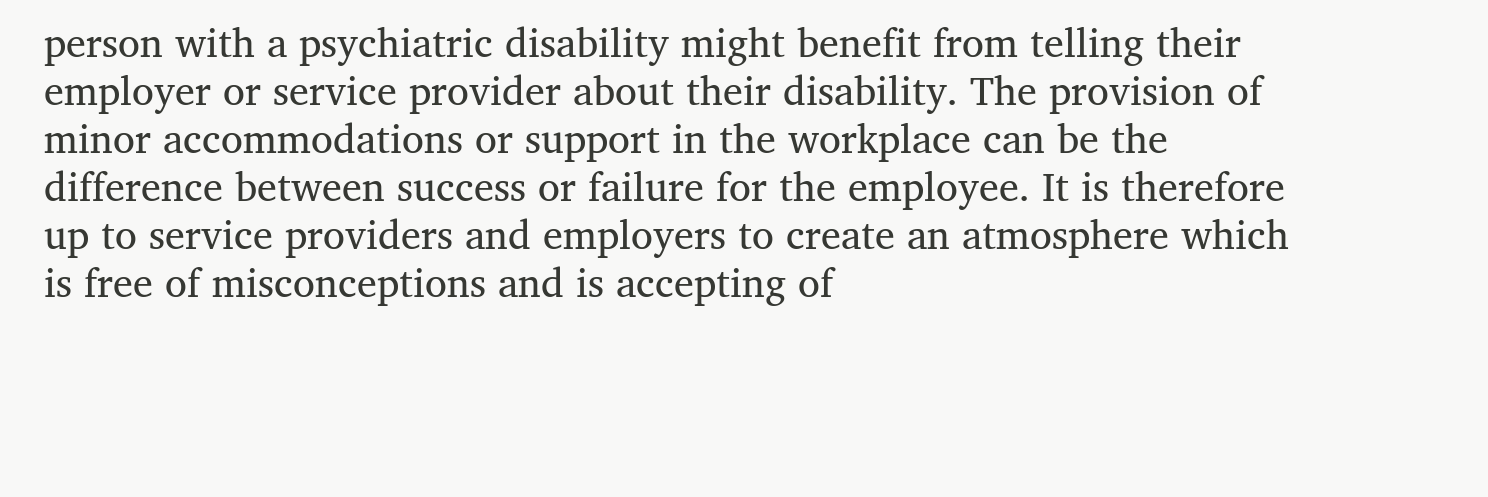person with a psychiatric disability might benefit from telling their employer or service provider about their disability. The provision of minor accommodations or support in the workplace can be the difference between success or failure for the employee. It is therefore up to service providers and employers to create an atmosphere which is free of misconceptions and is accepting of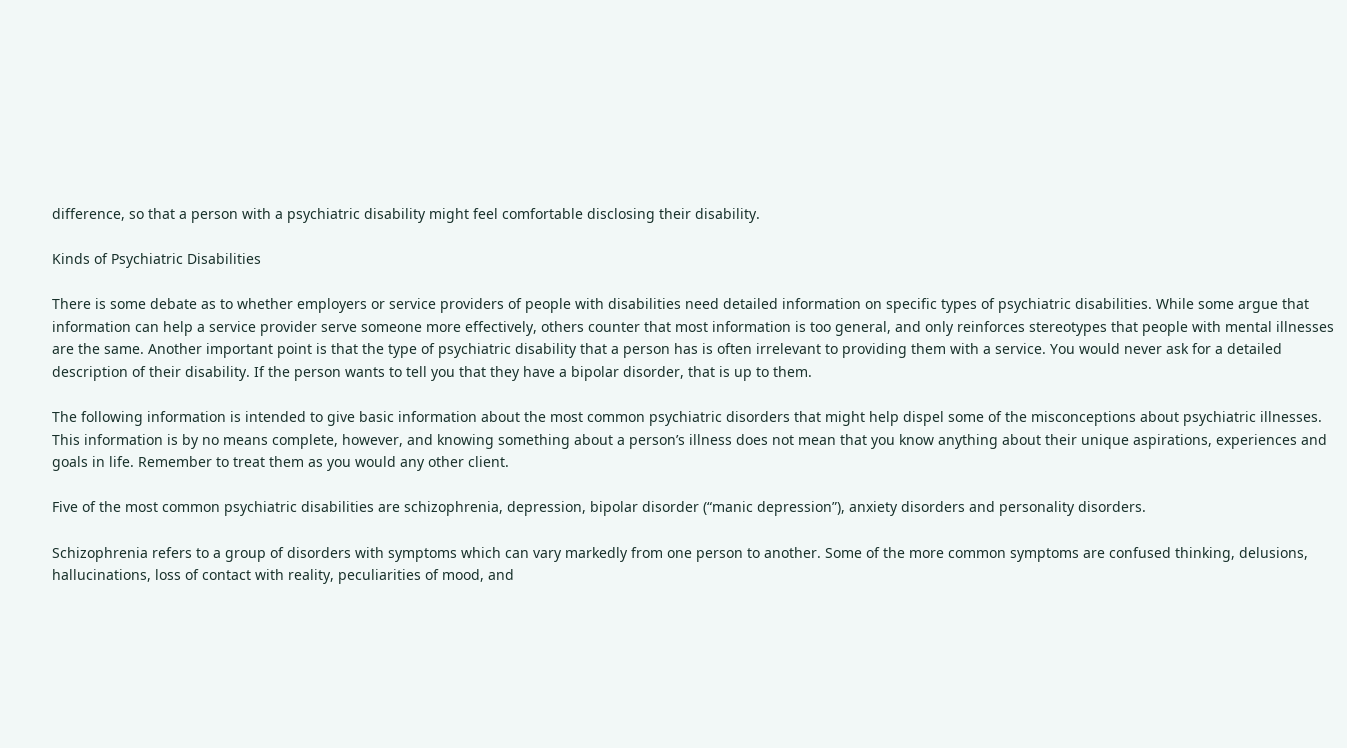difference, so that a person with a psychiatric disability might feel comfortable disclosing their disability.

Kinds of Psychiatric Disabilities

There is some debate as to whether employers or service providers of people with disabilities need detailed information on specific types of psychiatric disabilities. While some argue that information can help a service provider serve someone more effectively, others counter that most information is too general, and only reinforces stereotypes that people with mental illnesses are the same. Another important point is that the type of psychiatric disability that a person has is often irrelevant to providing them with a service. You would never ask for a detailed description of their disability. If the person wants to tell you that they have a bipolar disorder, that is up to them.

The following information is intended to give basic information about the most common psychiatric disorders that might help dispel some of the misconceptions about psychiatric illnesses. This information is by no means complete, however, and knowing something about a person’s illness does not mean that you know anything about their unique aspirations, experiences and goals in life. Remember to treat them as you would any other client.

Five of the most common psychiatric disabilities are schizophrenia, depression, bipolar disorder (“manic depression”), anxiety disorders and personality disorders.

Schizophrenia refers to a group of disorders with symptoms which can vary markedly from one person to another. Some of the more common symptoms are confused thinking, delusions, hallucinations, loss of contact with reality, peculiarities of mood, and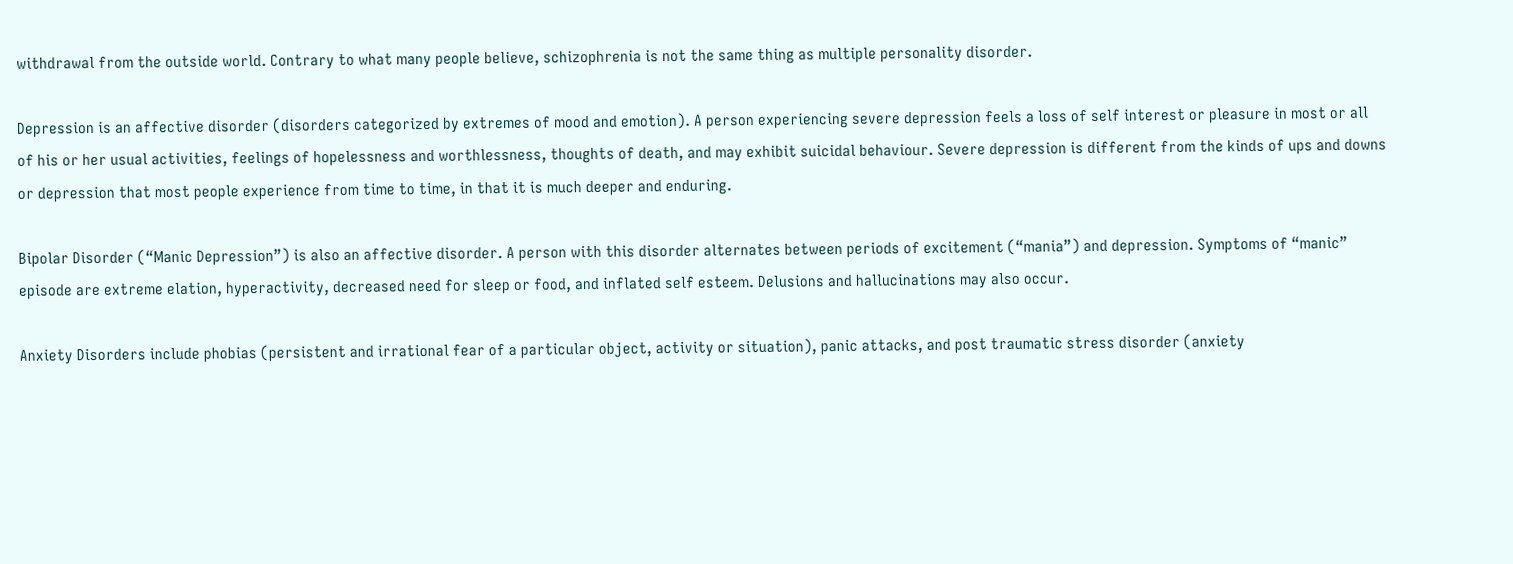withdrawal from the outside world. Contrary to what many people believe, schizophrenia is not the same thing as multiple personality disorder.

Depression is an affective disorder (disorders categorized by extremes of mood and emotion). A person experiencing severe depression feels a loss of self interest or pleasure in most or all of his or her usual activities, feelings of hopelessness and worthlessness, thoughts of death, and may exhibit suicidal behaviour. Severe depression is different from the kinds of ups and downs or depression that most people experience from time to time, in that it is much deeper and enduring.

Bipolar Disorder (“Manic Depression”) is also an affective disorder. A person with this disorder alternates between periods of excitement (“mania”) and depression. Symptoms of “manic” episode are extreme elation, hyperactivity, decreased need for sleep or food, and inflated self esteem. Delusions and hallucinations may also occur.

Anxiety Disorders include phobias (persistent and irrational fear of a particular object, activity or situation), panic attacks, and post traumatic stress disorder (anxiety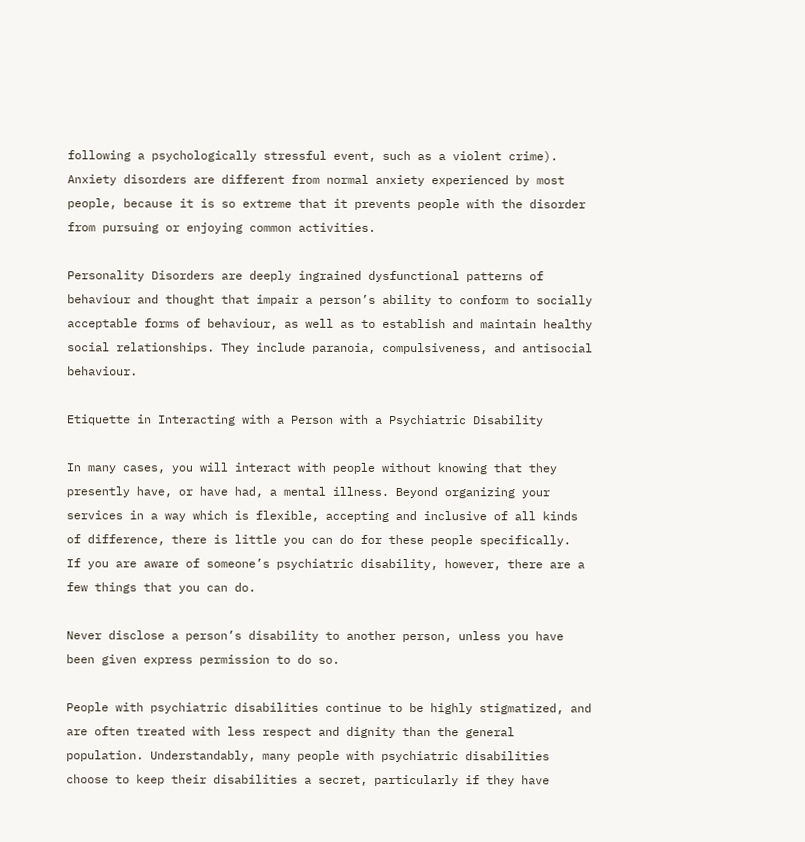following a psychologically stressful event, such as a violent crime). Anxiety disorders are different from normal anxiety experienced by most people, because it is so extreme that it prevents people with the disorder from pursuing or enjoying common activities.

Personality Disorders are deeply ingrained dysfunctional patterns of behaviour and thought that impair a person’s ability to conform to socially acceptable forms of behaviour, as well as to establish and maintain healthy social relationships. They include paranoia, compulsiveness, and antisocial behaviour.

Etiquette in Interacting with a Person with a Psychiatric Disability

In many cases, you will interact with people without knowing that they presently have, or have had, a mental illness. Beyond organizing your services in a way which is flexible, accepting and inclusive of all kinds of difference, there is little you can do for these people specifically.
If you are aware of someone’s psychiatric disability, however, there are a few things that you can do.

Never disclose a person’s disability to another person, unless you have been given express permission to do so.

People with psychiatric disabilities continue to be highly stigmatized, and are often treated with less respect and dignity than the general population. Understandably, many people with psychiatric disabilities choose to keep their disabilities a secret, particularly if they have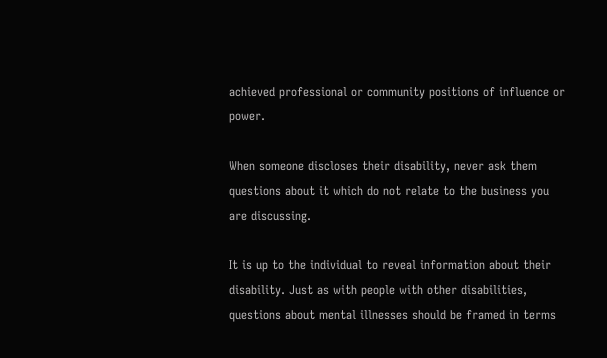achieved professional or community positions of influence or power.

When someone discloses their disability, never ask them questions about it which do not relate to the business you are discussing.

It is up to the individual to reveal information about their disability. Just as with people with other disabilities, questions about mental illnesses should be framed in terms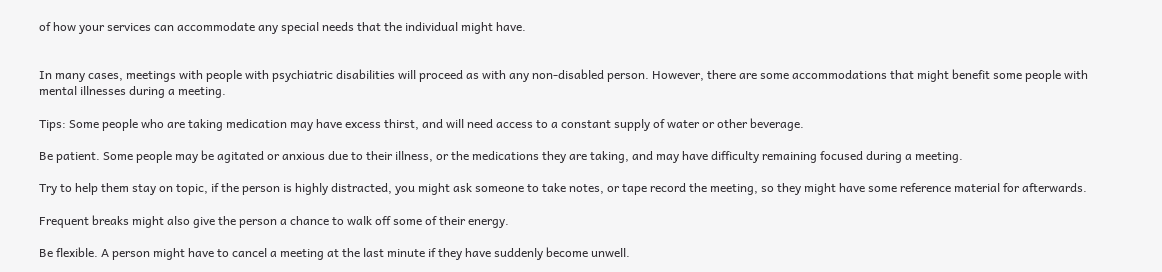of how your services can accommodate any special needs that the individual might have.


In many cases, meetings with people with psychiatric disabilities will proceed as with any non-disabled person. However, there are some accommodations that might benefit some people with mental illnesses during a meeting.

Tips: Some people who are taking medication may have excess thirst, and will need access to a constant supply of water or other beverage.

Be patient. Some people may be agitated or anxious due to their illness, or the medications they are taking, and may have difficulty remaining focused during a meeting.

Try to help them stay on topic, if the person is highly distracted, you might ask someone to take notes, or tape record the meeting, so they might have some reference material for afterwards.

Frequent breaks might also give the person a chance to walk off some of their energy.

Be flexible. A person might have to cancel a meeting at the last minute if they have suddenly become unwell.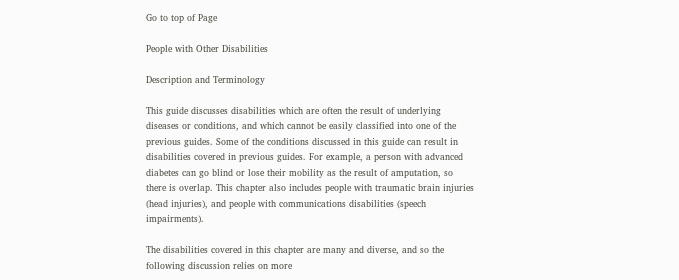Go to top of Page

People with Other Disabilities

Description and Terminology

This guide discusses disabilities which are often the result of underlying diseases or conditions, and which cannot be easily classified into one of the previous guides. Some of the conditions discussed in this guide can result in disabilities covered in previous guides. For example, a person with advanced diabetes can go blind or lose their mobility as the result of amputation, so there is overlap. This chapter also includes people with traumatic brain injuries (head injuries), and people with communications disabilities (speech impairments).

The disabilities covered in this chapter are many and diverse, and so the following discussion relies on more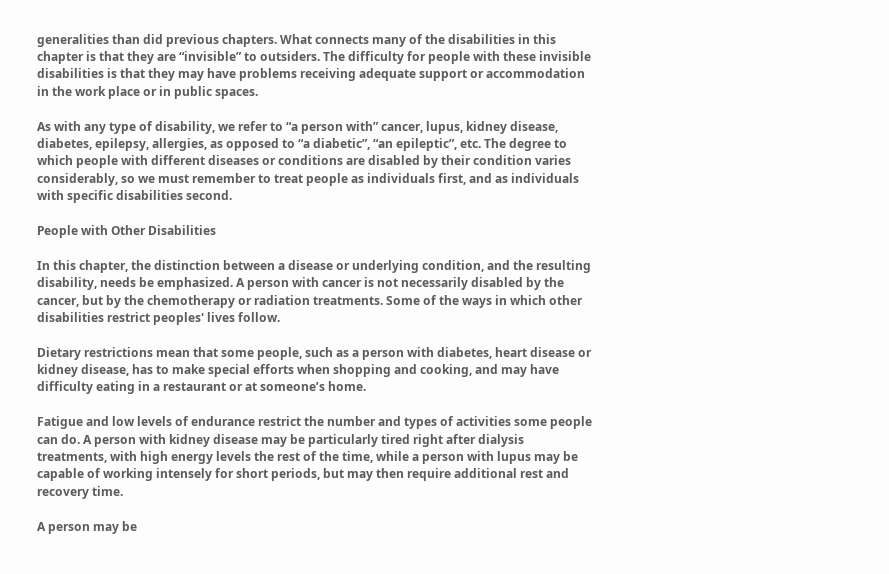generalities than did previous chapters. What connects many of the disabilities in this chapter is that they are “invisible” to outsiders. The difficulty for people with these invisible disabilities is that they may have problems receiving adequate support or accommodation in the work place or in public spaces.

As with any type of disability, we refer to “a person with” cancer, lupus, kidney disease, diabetes, epilepsy, allergies, as opposed to “a diabetic”, “an epileptic”, etc. The degree to which people with different diseases or conditions are disabled by their condition varies considerably, so we must remember to treat people as individuals first, and as individuals with specific disabilities second.

People with Other Disabilities

In this chapter, the distinction between a disease or underlying condition, and the resulting disability, needs be emphasized. A person with cancer is not necessarily disabled by the cancer, but by the chemotherapy or radiation treatments. Some of the ways in which other disabilities restrict peoples' lives follow.

Dietary restrictions mean that some people, such as a person with diabetes, heart disease or kidney disease, has to make special efforts when shopping and cooking, and may have difficulty eating in a restaurant or at someone’s home.

Fatigue and low levels of endurance restrict the number and types of activities some people can do. A person with kidney disease may be particularly tired right after dialysis treatments, with high energy levels the rest of the time, while a person with lupus may be capable of working intensely for short periods, but may then require additional rest and recovery time.

A person may be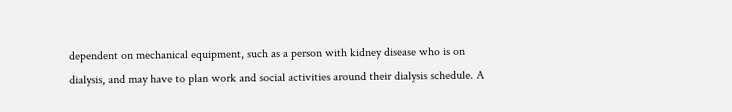dependent on mechanical equipment, such as a person with kidney disease who is on dialysis, and may have to plan work and social activities around their dialysis schedule. A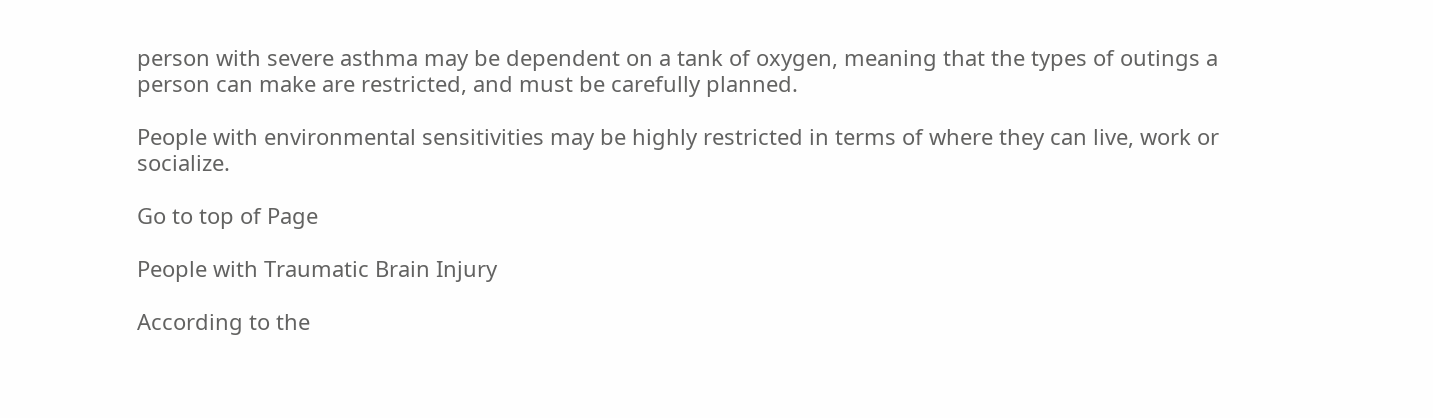person with severe asthma may be dependent on a tank of oxygen, meaning that the types of outings a person can make are restricted, and must be carefully planned.

People with environmental sensitivities may be highly restricted in terms of where they can live, work or socialize.

Go to top of Page

People with Traumatic Brain Injury

According to the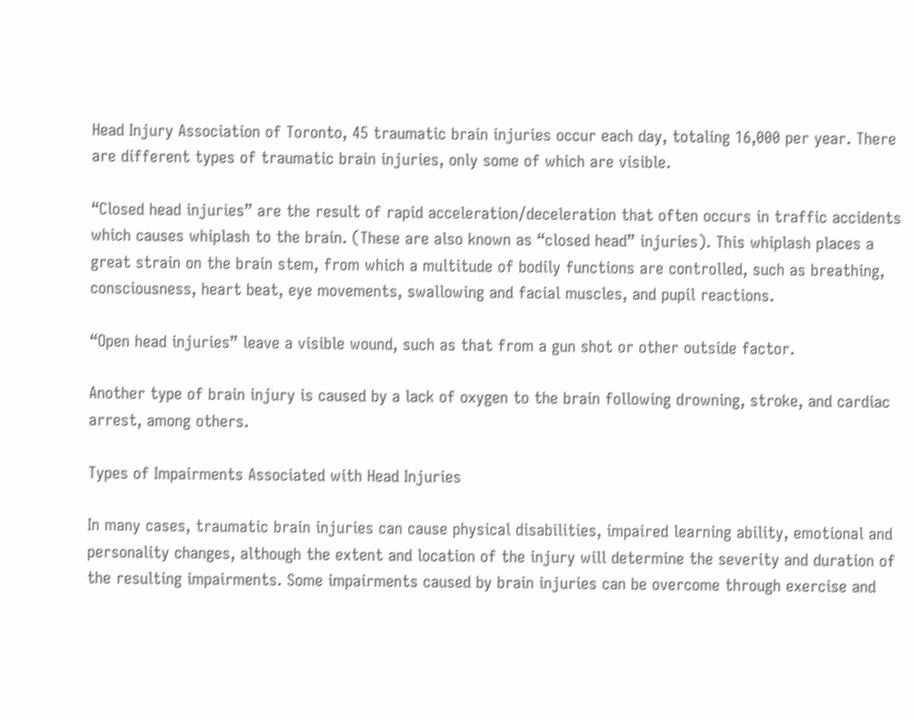Head Injury Association of Toronto, 45 traumatic brain injuries occur each day, totaling 16,000 per year. There are different types of traumatic brain injuries, only some of which are visible.

“Closed head injuries” are the result of rapid acceleration/deceleration that often occurs in traffic accidents which causes whiplash to the brain. (These are also known as “closed head” injuries). This whiplash places a great strain on the brain stem, from which a multitude of bodily functions are controlled, such as breathing, consciousness, heart beat, eye movements, swallowing and facial muscles, and pupil reactions.

“Open head injuries” leave a visible wound, such as that from a gun shot or other outside factor.

Another type of brain injury is caused by a lack of oxygen to the brain following drowning, stroke, and cardiac arrest, among others.

Types of Impairments Associated with Head Injuries

In many cases, traumatic brain injuries can cause physical disabilities, impaired learning ability, emotional and personality changes, although the extent and location of the injury will determine the severity and duration of the resulting impairments. Some impairments caused by brain injuries can be overcome through exercise and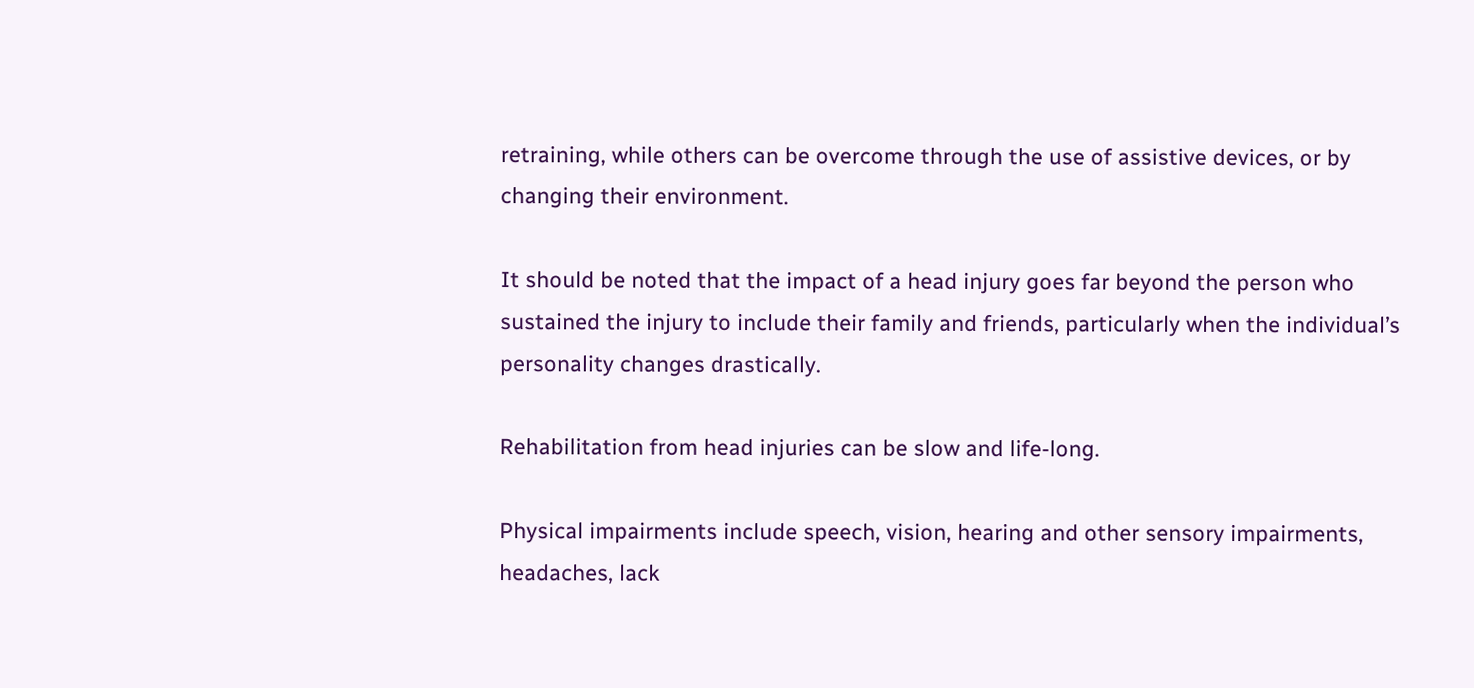retraining, while others can be overcome through the use of assistive devices, or by changing their environment.

It should be noted that the impact of a head injury goes far beyond the person who sustained the injury to include their family and friends, particularly when the individual’s personality changes drastically.

Rehabilitation from head injuries can be slow and life-long.

Physical impairments include speech, vision, hearing and other sensory impairments, headaches, lack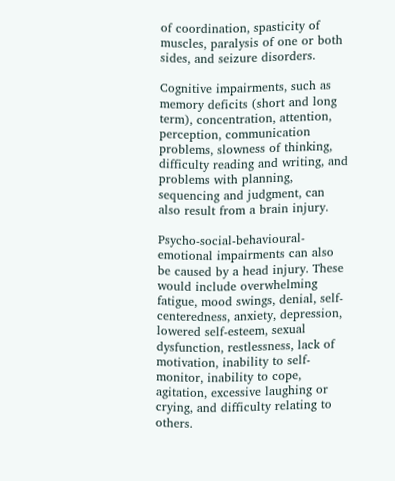of coordination, spasticity of muscles, paralysis of one or both sides, and seizure disorders.

Cognitive impairments, such as memory deficits (short and long term), concentration, attention, perception, communication problems, slowness of thinking, difficulty reading and writing, and problems with planning, sequencing and judgment, can also result from a brain injury.

Psycho-social-behavioural-emotional impairments can also be caused by a head injury. These would include overwhelming fatigue, mood swings, denial, self-centeredness, anxiety, depression, lowered self-esteem, sexual dysfunction, restlessness, lack of motivation, inability to self-monitor, inability to cope, agitation, excessive laughing or crying, and difficulty relating to others.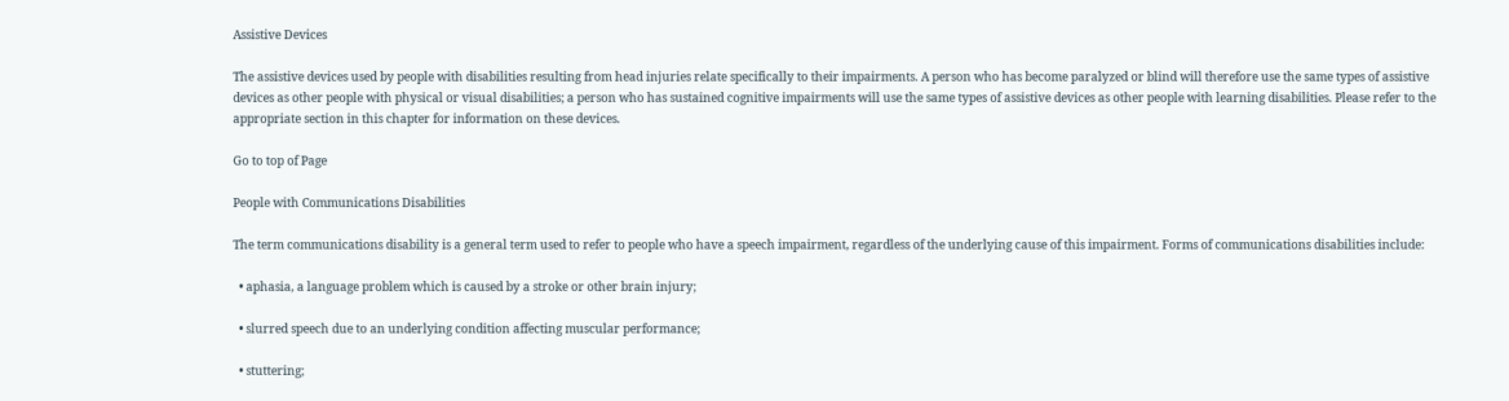Assistive Devices

The assistive devices used by people with disabilities resulting from head injuries relate specifically to their impairments. A person who has become paralyzed or blind will therefore use the same types of assistive devices as other people with physical or visual disabilities; a person who has sustained cognitive impairments will use the same types of assistive devices as other people with learning disabilities. Please refer to the appropriate section in this chapter for information on these devices.

Go to top of Page

People with Communications Disabilities

The term communications disability is a general term used to refer to people who have a speech impairment, regardless of the underlying cause of this impairment. Forms of communications disabilities include:

  • aphasia, a language problem which is caused by a stroke or other brain injury;

  • slurred speech due to an underlying condition affecting muscular performance;

  • stuttering;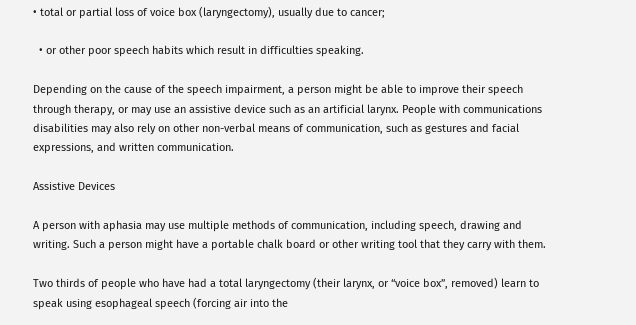• total or partial loss of voice box (laryngectomy), usually due to cancer;

  • or other poor speech habits which result in difficulties speaking.

Depending on the cause of the speech impairment, a person might be able to improve their speech through therapy, or may use an assistive device such as an artificial larynx. People with communications disabilities may also rely on other non-verbal means of communication, such as gestures and facial expressions, and written communication.

Assistive Devices

A person with aphasia may use multiple methods of communication, including speech, drawing and writing. Such a person might have a portable chalk board or other writing tool that they carry with them.

Two thirds of people who have had a total laryngectomy (their larynx, or “voice box”, removed) learn to speak using esophageal speech (forcing air into the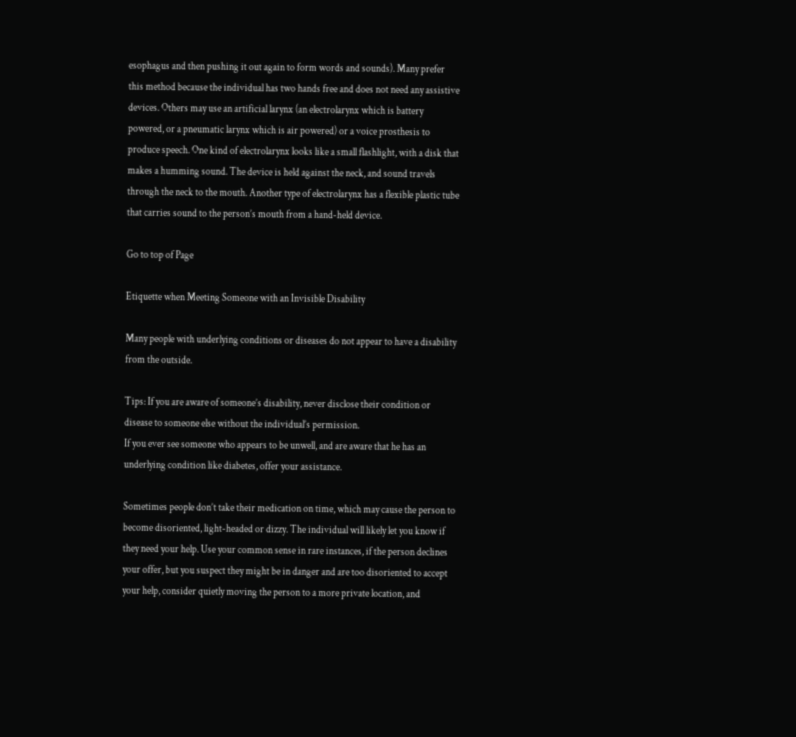esophagus and then pushing it out again to form words and sounds). Many prefer this method because the individual has two hands free and does not need any assistive devices. Others may use an artificial larynx (an electrolarynx which is battery powered, or a pneumatic larynx which is air powered) or a voice prosthesis to produce speech. One kind of electrolarynx looks like a small flashlight, with a disk that makes a humming sound. The device is held against the neck, and sound travels through the neck to the mouth. Another type of electrolarynx has a flexible plastic tube that carries sound to the person’s mouth from a hand-held device.

Go to top of Page

Etiquette when Meeting Someone with an Invisible Disability

Many people with underlying conditions or diseases do not appear to have a disability from the outside.

Tips: If you are aware of someone’s disability, never disclose their condition or disease to someone else without the individual’s permission.
If you ever see someone who appears to be unwell, and are aware that he has an underlying condition like diabetes, offer your assistance.

Sometimes people don’t take their medication on time, which may cause the person to become disoriented, light-headed or dizzy. The individual will likely let you know if they need your help. Use your common sense in rare instances, if the person declines your offer, but you suspect they might be in danger and are too disoriented to accept your help, consider quietly moving the person to a more private location, and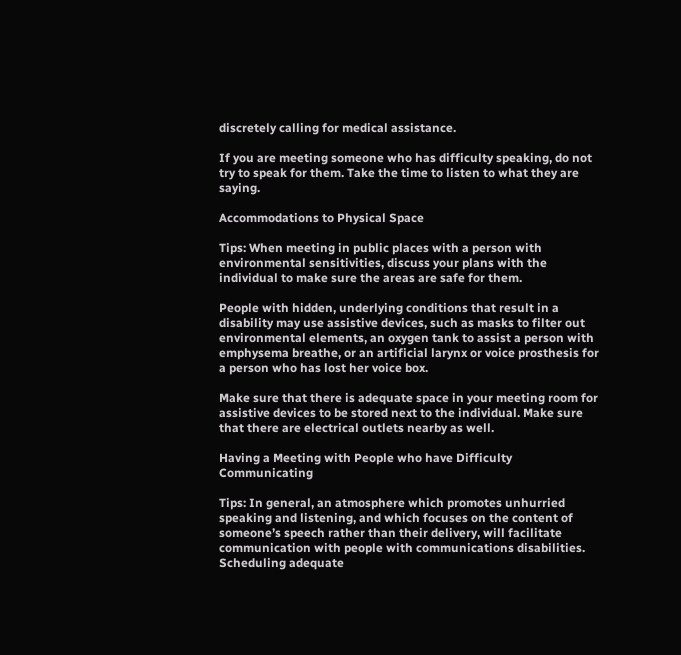discretely calling for medical assistance.

If you are meeting someone who has difficulty speaking, do not try to speak for them. Take the time to listen to what they are saying.

Accommodations to Physical Space

Tips: When meeting in public places with a person with environmental sensitivities, discuss your plans with the individual to make sure the areas are safe for them.

People with hidden, underlying conditions that result in a disability may use assistive devices, such as masks to filter out environmental elements, an oxygen tank to assist a person with emphysema breathe, or an artificial larynx or voice prosthesis for a person who has lost her voice box.

Make sure that there is adequate space in your meeting room for assistive devices to be stored next to the individual. Make sure that there are electrical outlets nearby as well.

Having a Meeting with People who have Difficulty Communicating

Tips: In general, an atmosphere which promotes unhurried speaking and listening, and which focuses on the content of someone’s speech rather than their delivery, will facilitate communication with people with communications disabilities. Scheduling adequate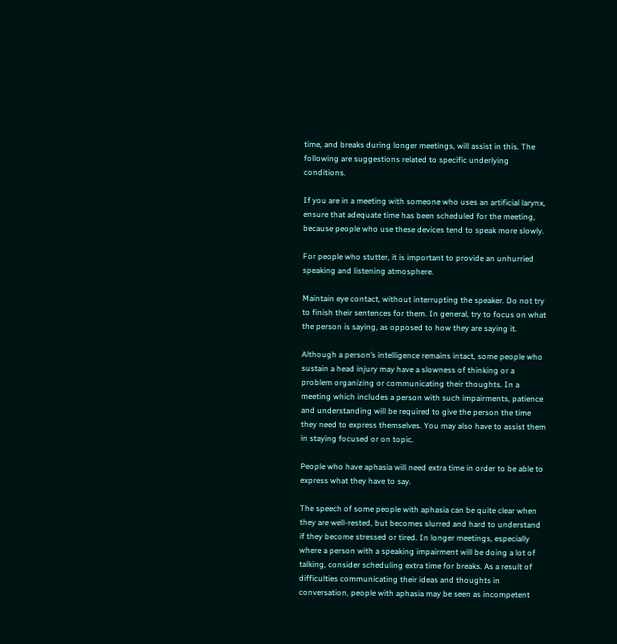time, and breaks during longer meetings, will assist in this. The following are suggestions related to specific underlying conditions.

If you are in a meeting with someone who uses an artificial larynx, ensure that adequate time has been scheduled for the meeting, because people who use these devices tend to speak more slowly.

For people who stutter, it is important to provide an unhurried speaking and listening atmosphere.

Maintain eye contact, without interrupting the speaker. Do not try to finish their sentences for them. In general, try to focus on what the person is saying, as opposed to how they are saying it.

Although a person’s intelligence remains intact, some people who sustain a head injury may have a slowness of thinking or a problem organizing or communicating their thoughts. In a meeting which includes a person with such impairments, patience and understanding will be required to give the person the time they need to express themselves. You may also have to assist them in staying focused or on topic.

People who have aphasia will need extra time in order to be able to express what they have to say.

The speech of some people with aphasia can be quite clear when they are well-rested, but becomes slurred and hard to understand if they become stressed or tired. In longer meetings, especially where a person with a speaking impairment will be doing a lot of talking, consider scheduling extra time for breaks. As a result of difficulties communicating their ideas and thoughts in conversation, people with aphasia may be seen as incompetent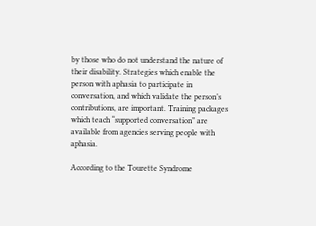by those who do not understand the nature of their disability. Strategies which enable the person with aphasia to participate in conversation, and which validate the person’s contributions, are important. Training packages which teach “supported conversation” are available from agencies serving people with aphasia.

According to the Tourette Syndrome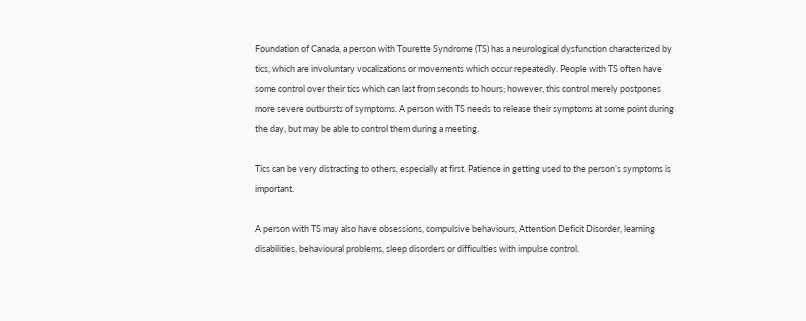Foundation of Canada, a person with Tourette Syndrome (TS) has a neurological dysfunction characterized by tics, which are involuntary vocalizations or movements which occur repeatedly. People with TS often have some control over their tics which can last from seconds to hours; however, this control merely postpones more severe outbursts of symptoms. A person with TS needs to release their symptoms at some point during the day, but may be able to control them during a meeting.

Tics can be very distracting to others, especially at first. Patience in getting used to the person’s symptoms is important.

A person with TS may also have obsessions, compulsive behaviours, Attention Deficit Disorder, learning disabilities, behavioural problems, sleep disorders or difficulties with impulse control.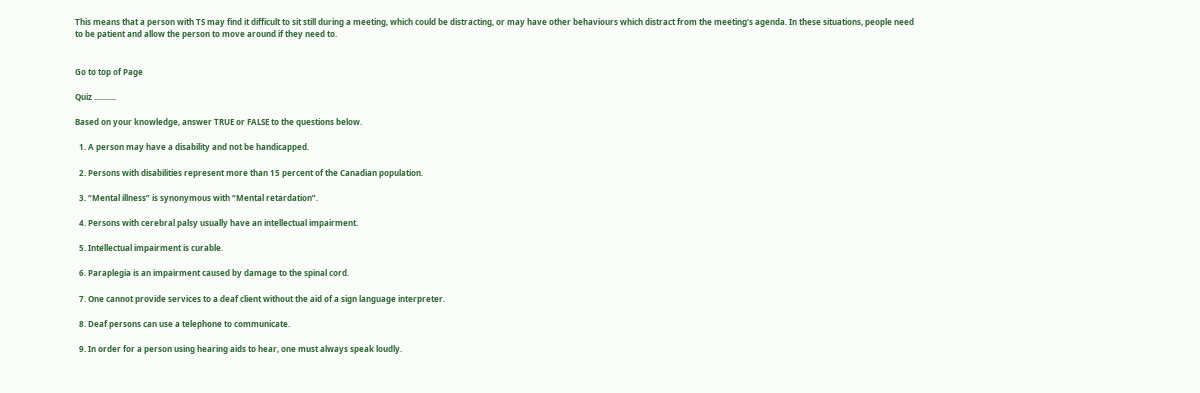This means that a person with TS may find it difficult to sit still during a meeting, which could be distracting, or may have other behaviours which distract from the meeting’s agenda. In these situations, people need to be patient and allow the person to move around if they need to.


Go to top of Page

Quiz ...........

Based on your knowledge, answer TRUE or FALSE to the questions below.

  1. A person may have a disability and not be handicapped.

  2. Persons with disabilities represent more than 15 percent of the Canadian population.

  3. “Mental illness” is synonymous with “Mental retardation”.

  4. Persons with cerebral palsy usually have an intellectual impairment.

  5. Intellectual impairment is curable.

  6. Paraplegia is an impairment caused by damage to the spinal cord.

  7. One cannot provide services to a deaf client without the aid of a sign language interpreter.

  8. Deaf persons can use a telephone to communicate.

  9. In order for a person using hearing aids to hear, one must always speak loudly.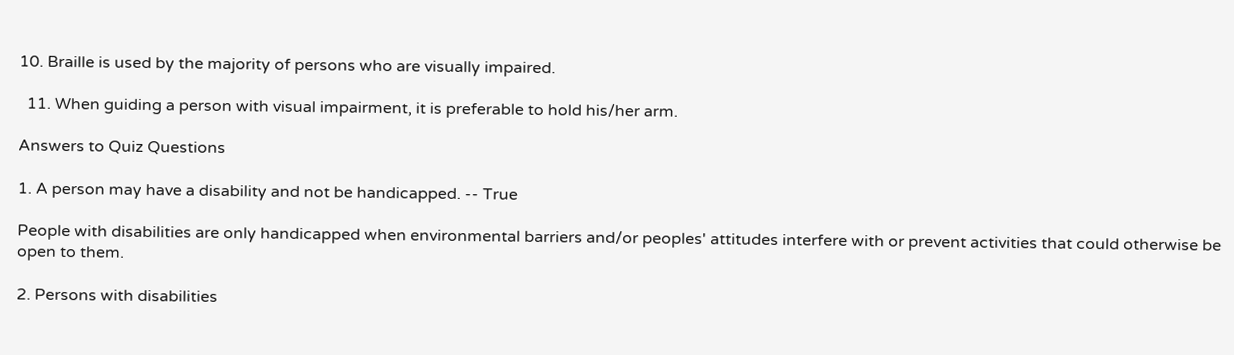10. Braille is used by the majority of persons who are visually impaired.

  11. When guiding a person with visual impairment, it is preferable to hold his/her arm.

Answers to Quiz Questions

1. A person may have a disability and not be handicapped. -- True

People with disabilities are only handicapped when environmental barriers and/or peoples' attitudes interfere with or prevent activities that could otherwise be open to them.

2. Persons with disabilities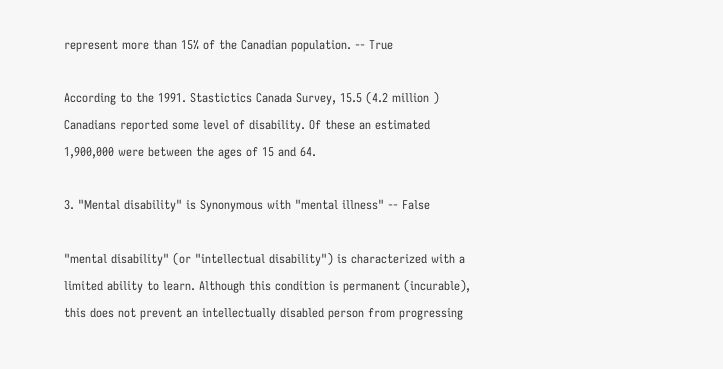represent more than 15% of the Canadian population. -- True

According to the 1991. Stastictics Canada Survey, 15.5 (4.2 million ) Canadians reported some level of disability. Of these an estimated 1,900,000 were between the ages of 15 and 64.

3. "Mental disability" is Synonymous with "mental illness" -- False

"mental disability" (or "intellectual disability") is characterized with a limited ability to learn. Although this condition is permanent (incurable), this does not prevent an intellectually disabled person from progressing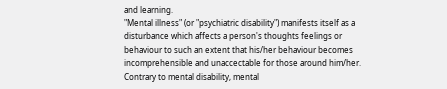and learning.
"Mental illness" (or "psychiatric disability") manifests itself as a disturbance which affects a person's thoughts feelings or behaviour to such an extent that his/her behaviour becomes incomprehensible and unaccectable for those around him/her. Contrary to mental disability, mental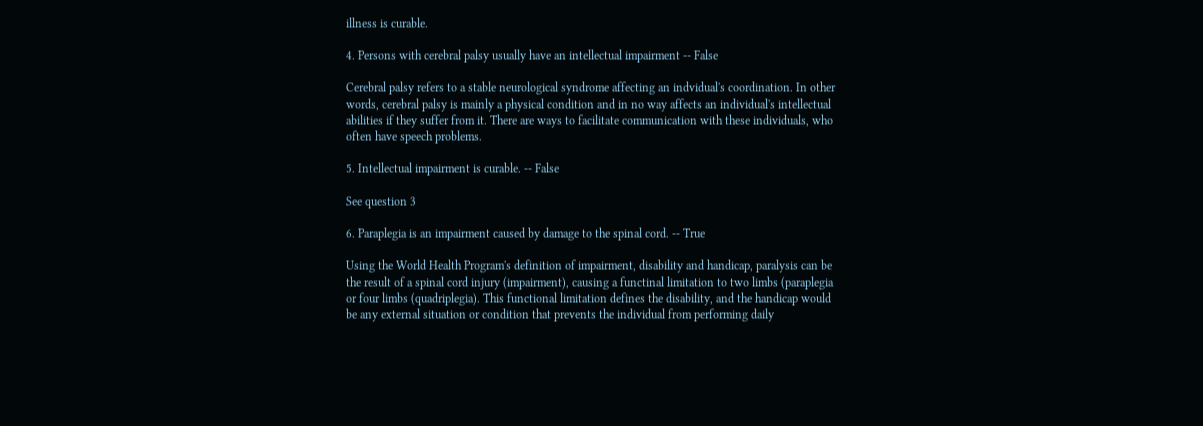illness is curable.

4. Persons with cerebral palsy usually have an intellectual impairment -- False

Cerebral palsy refers to a stable neurological syndrome affecting an indvidual's coordination. In other words, cerebral palsy is mainly a physical condition and in no way affects an individual's intellectual abilities if they suffer from it. There are ways to facilitate communication with these individuals, who often have speech problems.

5. Intellectual impairment is curable. -- False

See question 3

6. Paraplegia is an impairment caused by damage to the spinal cord. -- True

Using the World Health Program's definition of impairment, disability and handicap, paralysis can be the result of a spinal cord injury (impairment), causing a functinal limitation to two limbs (paraplegia or four limbs (quadriplegia). This functional limitation defines the disability, and the handicap would be any external situation or condition that prevents the individual from performing daily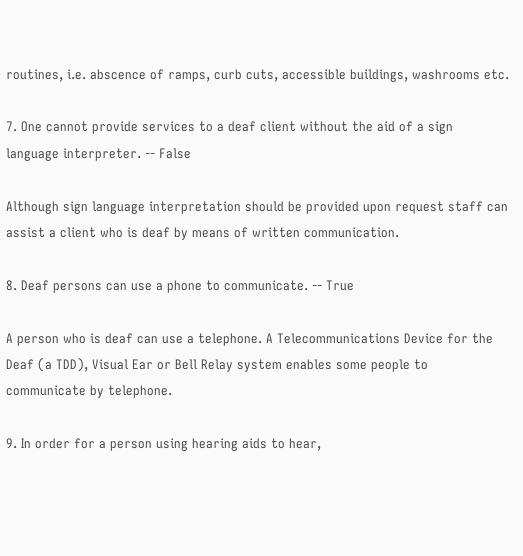routines, i.e. abscence of ramps, curb cuts, accessible buildings, washrooms etc.

7. One cannot provide services to a deaf client without the aid of a sign language interpreter. -- False

Although sign language interpretation should be provided upon request staff can assist a client who is deaf by means of written communication.

8. Deaf persons can use a phone to communicate. -- True

A person who is deaf can use a telephone. A Telecommunications Device for the Deaf (a TDD), Visual Ear or Bell Relay system enables some people to communicate by telephone.

9. In order for a person using hearing aids to hear,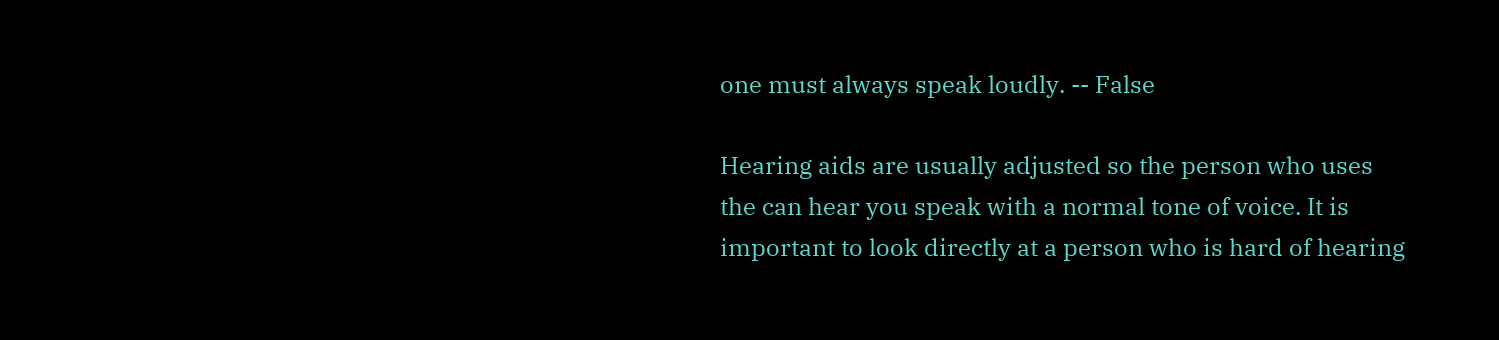one must always speak loudly. -- False

Hearing aids are usually adjusted so the person who uses the can hear you speak with a normal tone of voice. It is important to look directly at a person who is hard of hearing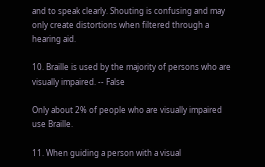and to speak clearly. Shouting is confusing and may only create distortions when filtered through a hearing aid.

10. Braille is used by the majority of persons who are visually impaired. -- False

Only about 2% of people who are visually impaired use Braille.

11. When guiding a person with a visual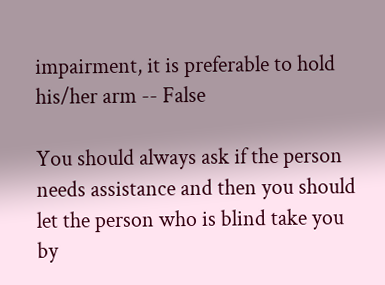impairment, it is preferable to hold his/her arm -- False

You should always ask if the person needs assistance and then you should let the person who is blind take you by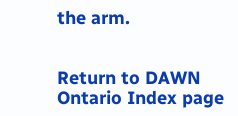the arm.


Return to DAWN Ontario Index page